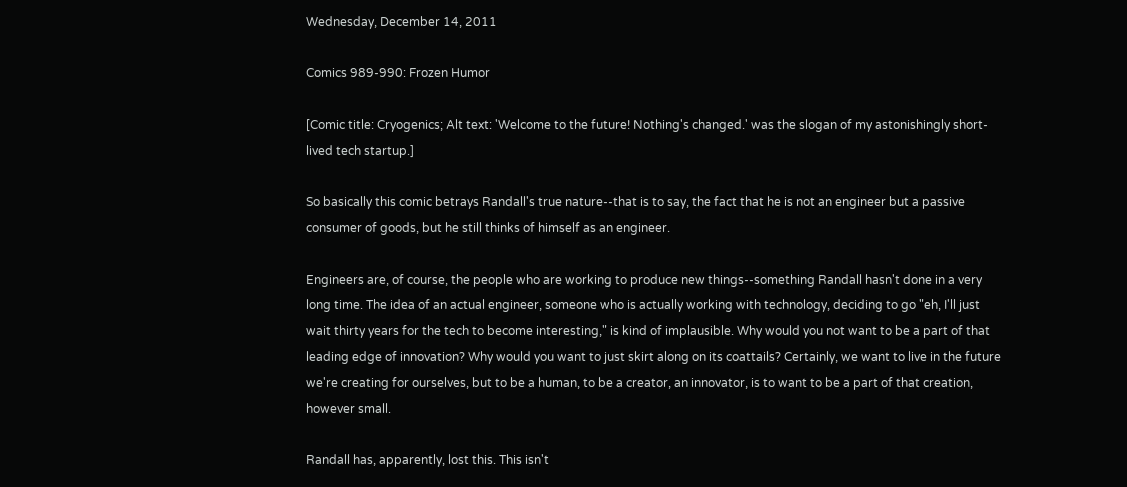Wednesday, December 14, 2011

Comics 989-990: Frozen Humor

[Comic title: Cryogenics; Alt text: 'Welcome to the future! Nothing's changed.' was the slogan of my astonishingly short-lived tech startup.]

So basically this comic betrays Randall's true nature--that is to say, the fact that he is not an engineer but a passive consumer of goods, but he still thinks of himself as an engineer.

Engineers are, of course, the people who are working to produce new things--something Randall hasn't done in a very long time. The idea of an actual engineer, someone who is actually working with technology, deciding to go "eh, I'll just wait thirty years for the tech to become interesting," is kind of implausible. Why would you not want to be a part of that leading edge of innovation? Why would you want to just skirt along on its coattails? Certainly, we want to live in the future we're creating for ourselves, but to be a human, to be a creator, an innovator, is to want to be a part of that creation, however small.

Randall has, apparently, lost this. This isn't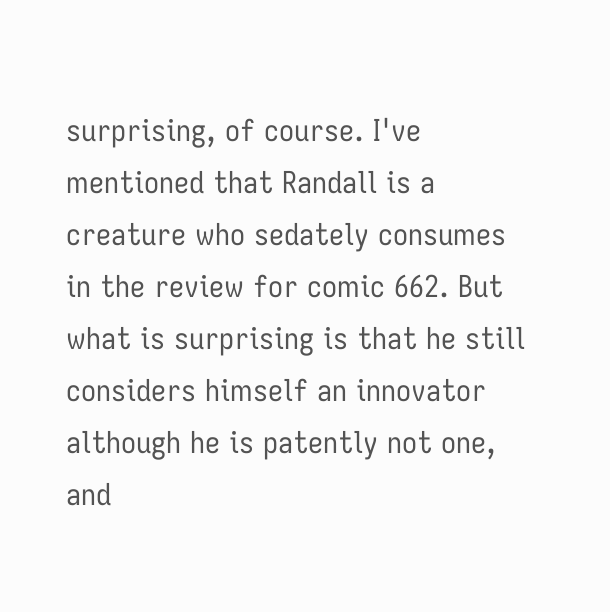surprising, of course. I've mentioned that Randall is a creature who sedately consumes in the review for comic 662. But what is surprising is that he still considers himself an innovator although he is patently not one, and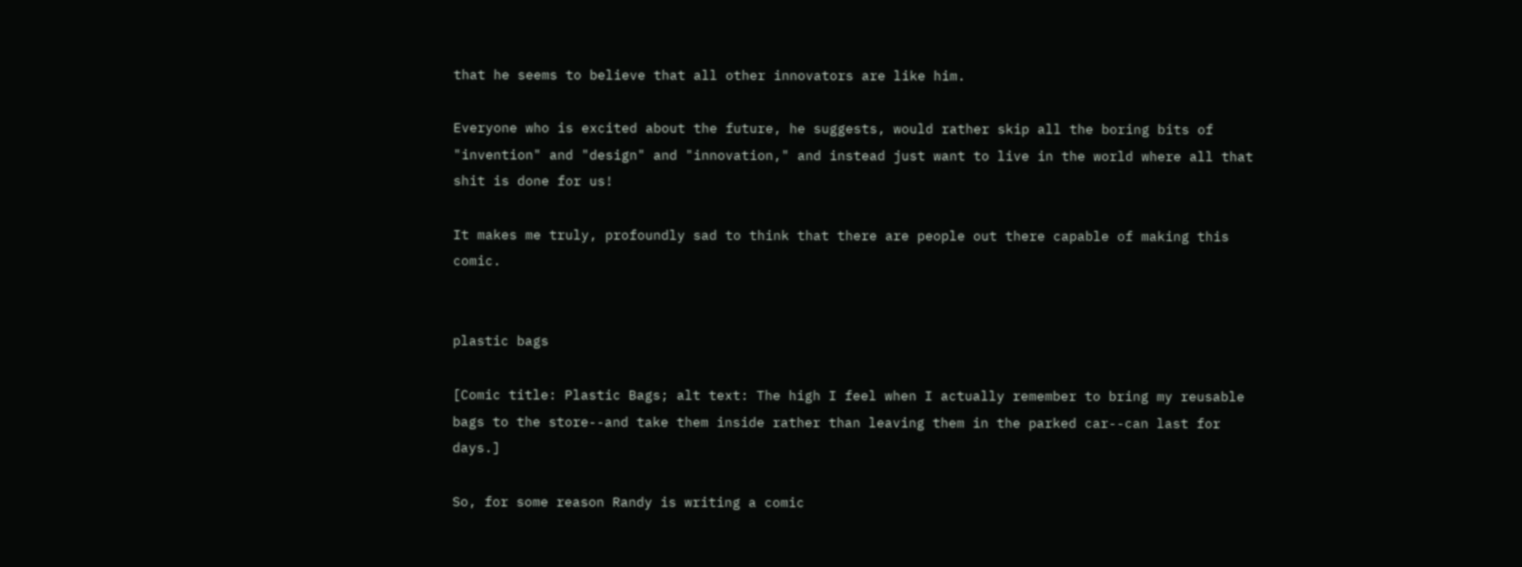that he seems to believe that all other innovators are like him.

Everyone who is excited about the future, he suggests, would rather skip all the boring bits of "invention" and "design" and "innovation," and instead just want to live in the world where all that shit is done for us!

It makes me truly, profoundly sad to think that there are people out there capable of making this comic.


plastic bags

[Comic title: Plastic Bags; alt text: The high I feel when I actually remember to bring my reusable bags to the store--and take them inside rather than leaving them in the parked car--can last for days.]

So, for some reason Randy is writing a comic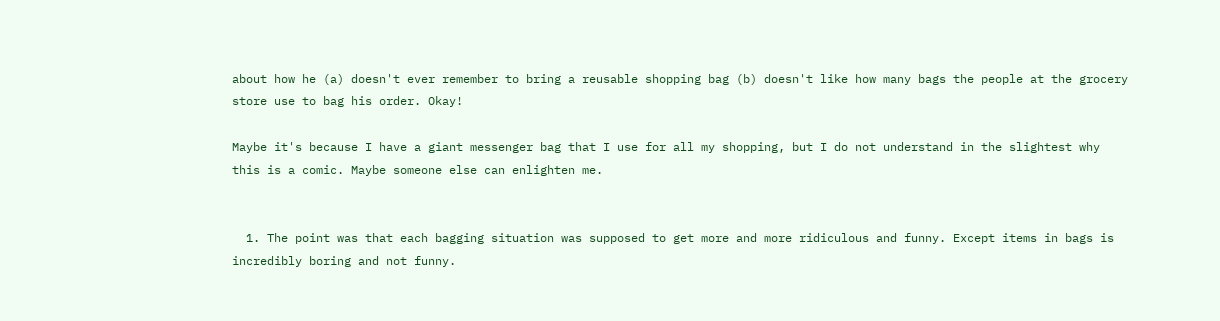about how he (a) doesn't ever remember to bring a reusable shopping bag (b) doesn't like how many bags the people at the grocery store use to bag his order. Okay!

Maybe it's because I have a giant messenger bag that I use for all my shopping, but I do not understand in the slightest why this is a comic. Maybe someone else can enlighten me.


  1. The point was that each bagging situation was supposed to get more and more ridiculous and funny. Except items in bags is incredibly boring and not funny.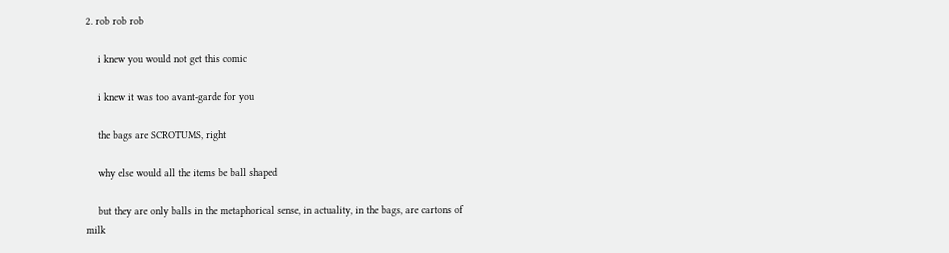2. rob rob rob

    i knew you would not get this comic

    i knew it was too avant-garde for you

    the bags are SCROTUMS, right

    why else would all the items be ball shaped

    but they are only balls in the metaphorical sense, in actuality, in the bags, are cartons of milk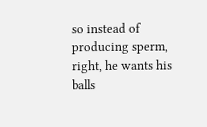so instead of producing sperm, right, he wants his balls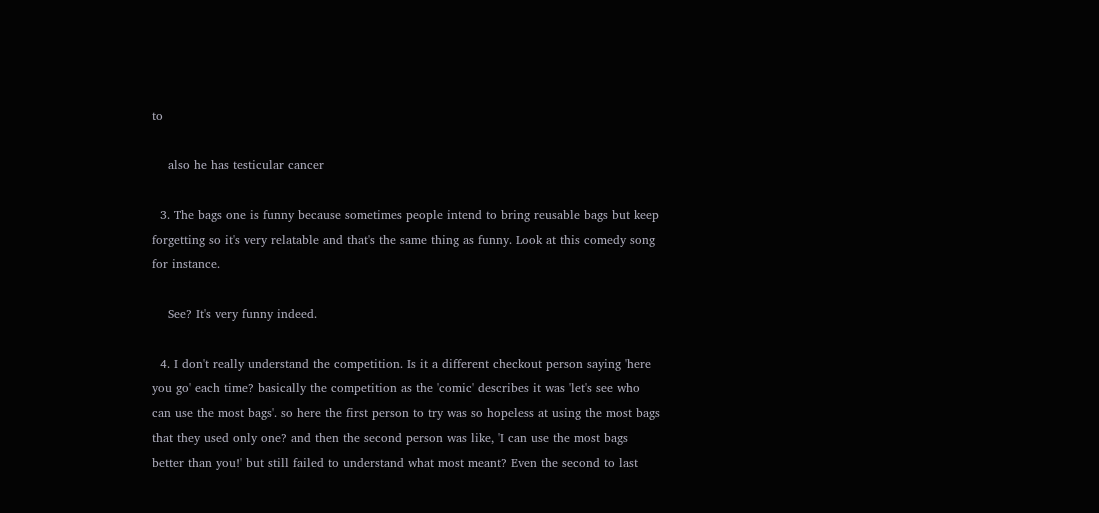to

    also he has testicular cancer

  3. The bags one is funny because sometimes people intend to bring reusable bags but keep forgetting so it's very relatable and that's the same thing as funny. Look at this comedy song for instance.

    See? It's very funny indeed.

  4. I don't really understand the competition. Is it a different checkout person saying 'here you go' each time? basically the competition as the 'comic' describes it was 'let's see who can use the most bags'. so here the first person to try was so hopeless at using the most bags that they used only one? and then the second person was like, 'I can use the most bags better than you!' but still failed to understand what most meant? Even the second to last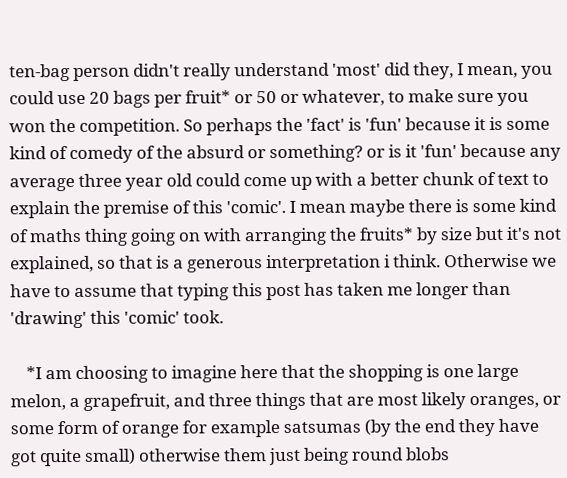ten-bag person didn't really understand 'most' did they, I mean, you could use 20 bags per fruit* or 50 or whatever, to make sure you won the competition. So perhaps the 'fact' is 'fun' because it is some kind of comedy of the absurd or something? or is it 'fun' because any average three year old could come up with a better chunk of text to explain the premise of this 'comic'. I mean maybe there is some kind of maths thing going on with arranging the fruits* by size but it's not explained, so that is a generous interpretation i think. Otherwise we have to assume that typing this post has taken me longer than 'drawing' this 'comic' took.

    *I am choosing to imagine here that the shopping is one large melon, a grapefruit, and three things that are most likely oranges, or some form of orange for example satsumas (by the end they have got quite small) otherwise them just being round blobs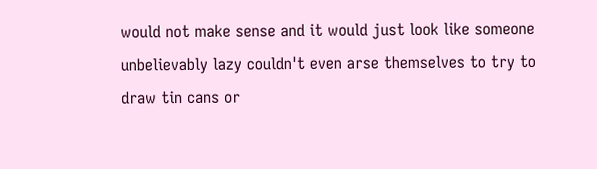would not make sense and it would just look like someone unbelievably lazy couldn't even arse themselves to try to draw tin cans or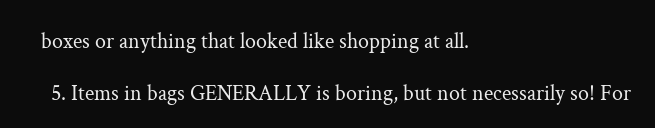boxes or anything that looked like shopping at all.

  5. Items in bags GENERALLY is boring, but not necessarily so! For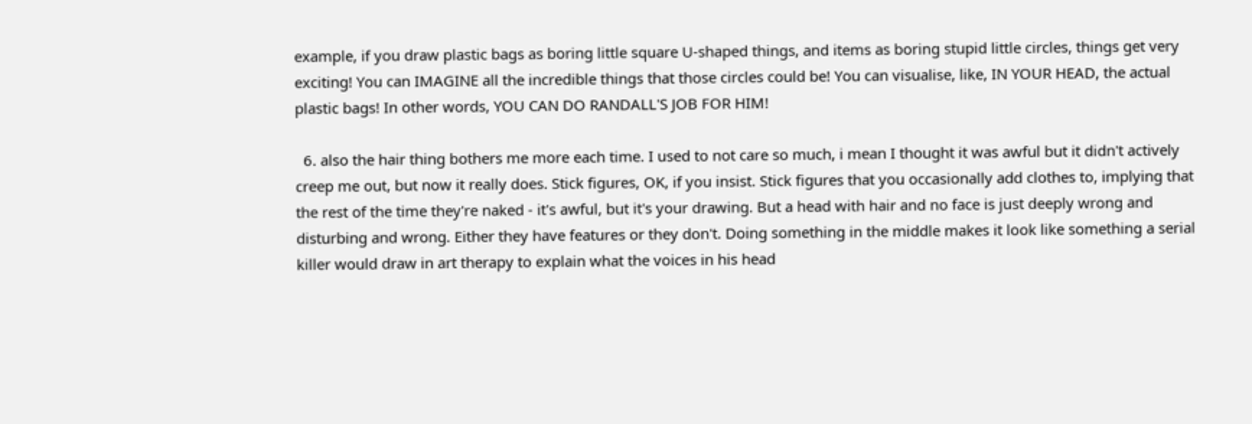example, if you draw plastic bags as boring little square U-shaped things, and items as boring stupid little circles, things get very exciting! You can IMAGINE all the incredible things that those circles could be! You can visualise, like, IN YOUR HEAD, the actual plastic bags! In other words, YOU CAN DO RANDALL'S JOB FOR HIM!

  6. also the hair thing bothers me more each time. I used to not care so much, i mean I thought it was awful but it didn't actively creep me out, but now it really does. Stick figures, OK, if you insist. Stick figures that you occasionally add clothes to, implying that the rest of the time they're naked - it's awful, but it's your drawing. But a head with hair and no face is just deeply wrong and disturbing and wrong. Either they have features or they don't. Doing something in the middle makes it look like something a serial killer would draw in art therapy to explain what the voices in his head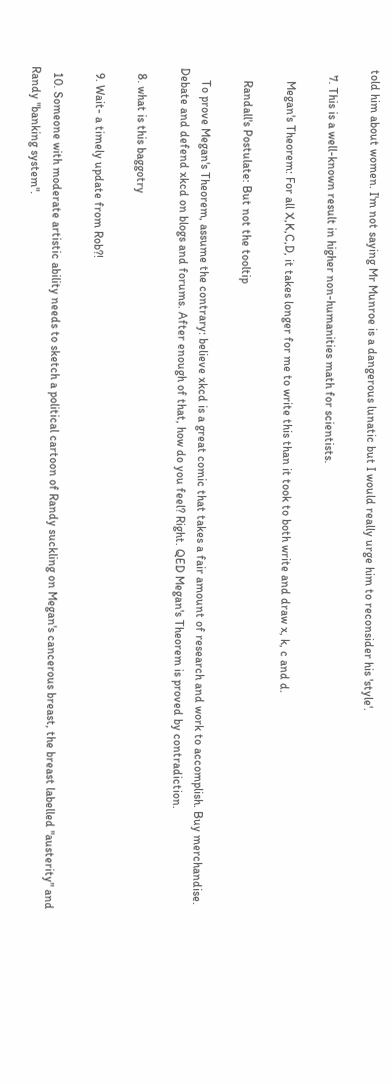told him about women. I'm not saying Mr Munroe is a dangerous lunatic but I would really urge him to reconsider his 'style'.

  7. This is a well-known result in higher non-humanities math for scientists.

    Megan's Theorem: For all X,K,C,D, it takes longer for me to write this than it took to both write and draw x, k, c and d.

    Randall's Postulate: But not the tooltip

    To prove Megan's Theorem, assume the contrary: believe xkcd is a great comic that takes a fair amount of research and work to accomplish. Buy merchandise. Debate and defend xkcd on blogs and forums. After enough of that, how do you feel? Right. QED Megan's Theorem is proved by contradiction.

  8. what is this baggotry

  9. Wait- a timely update from Rob?!

  10. Someone with moderate artistic ability needs to sketch a political cartoon of Randy suckling on Megan's cancerous breast, the breast labelled "austerity" and Randy "banking system".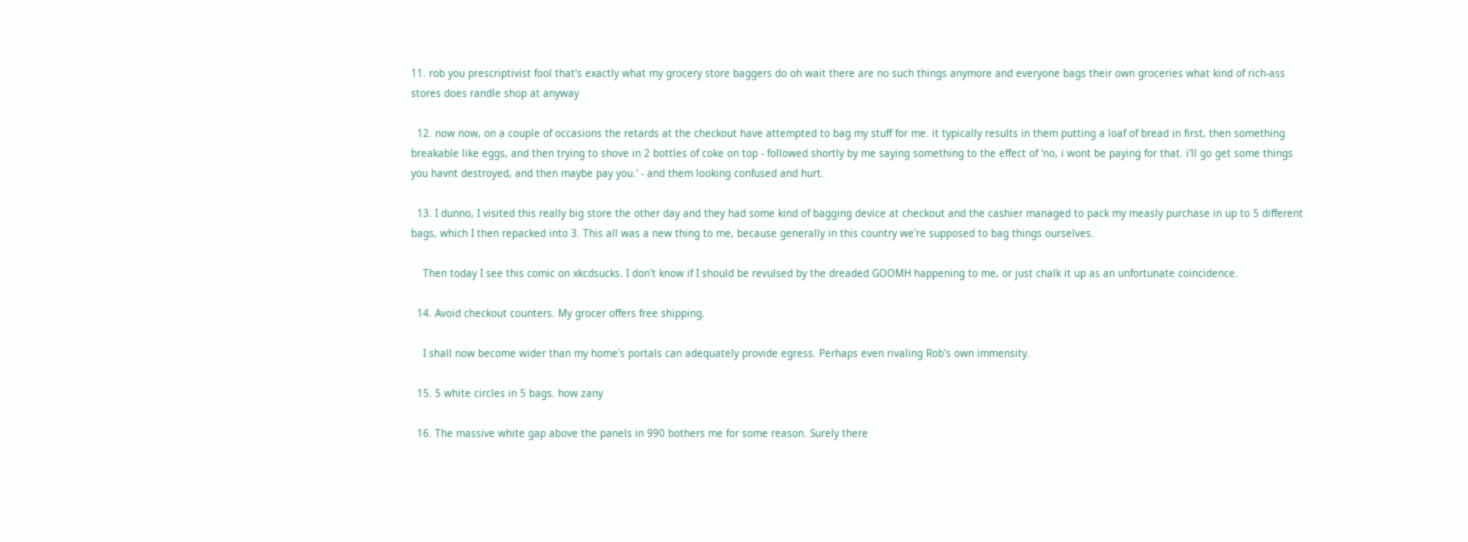11. rob you prescriptivist fool that's exactly what my grocery store baggers do oh wait there are no such things anymore and everyone bags their own groceries what kind of rich-ass stores does randle shop at anyway

  12. now now, on a couple of occasions the retards at the checkout have attempted to bag my stuff for me. it typically results in them putting a loaf of bread in first, then something breakable like eggs, and then trying to shove in 2 bottles of coke on top - followed shortly by me saying something to the effect of 'no, i wont be paying for that. i'll go get some things you havnt destroyed, and then maybe pay you.' - and them looking confused and hurt.

  13. I dunno, I visited this really big store the other day and they had some kind of bagging device at checkout and the cashier managed to pack my measly purchase in up to 5 different bags, which I then repacked into 3. This all was a new thing to me, because generally in this country we're supposed to bag things ourselves.

    Then today I see this comic on xkcdsucks. I don't know if I should be revulsed by the dreaded GOOMH happening to me, or just chalk it up as an unfortunate coincidence.

  14. Avoid checkout counters. My grocer offers free shipping.

    I shall now become wider than my home's portals can adequately provide egress. Perhaps even rivaling Rob's own immensity.

  15. 5 white circles in 5 bags. how zany

  16. The massive white gap above the panels in 990 bothers me for some reason. Surely there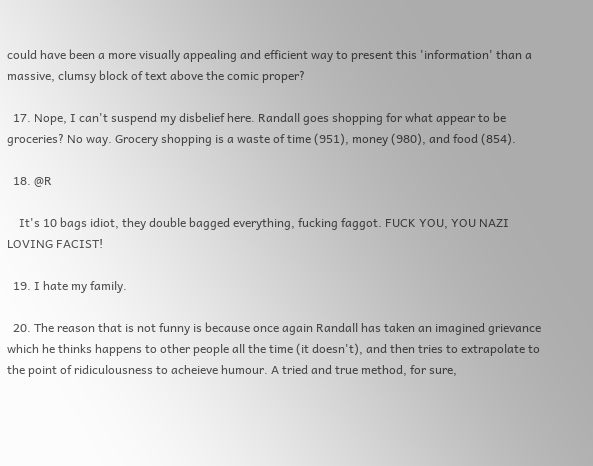could have been a more visually appealing and efficient way to present this 'information' than a massive, clumsy block of text above the comic proper?

  17. Nope, I can't suspend my disbelief here. Randall goes shopping for what appear to be groceries? No way. Grocery shopping is a waste of time (951), money (980), and food (854).

  18. @R

    It's 10 bags idiot, they double bagged everything, fucking faggot. FUCK YOU, YOU NAZI LOVING FACIST!

  19. I hate my family.

  20. The reason that is not funny is because once again Randall has taken an imagined grievance which he thinks happens to other people all the time (it doesn't), and then tries to extrapolate to the point of ridiculousness to acheieve humour. A tried and true method, for sure,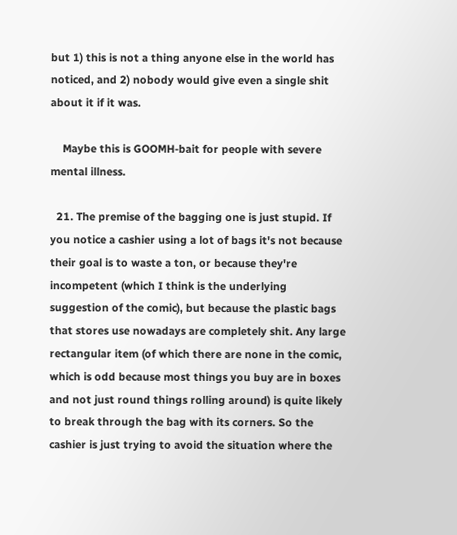but 1) this is not a thing anyone else in the world has noticed, and 2) nobody would give even a single shit about it if it was.

    Maybe this is GOOMH-bait for people with severe mental illness.

  21. The premise of the bagging one is just stupid. If you notice a cashier using a lot of bags it's not because their goal is to waste a ton, or because they're incompetent (which I think is the underlying suggestion of the comic), but because the plastic bags that stores use nowadays are completely shit. Any large rectangular item (of which there are none in the comic, which is odd because most things you buy are in boxes and not just round things rolling around) is quite likely to break through the bag with its corners. So the cashier is just trying to avoid the situation where the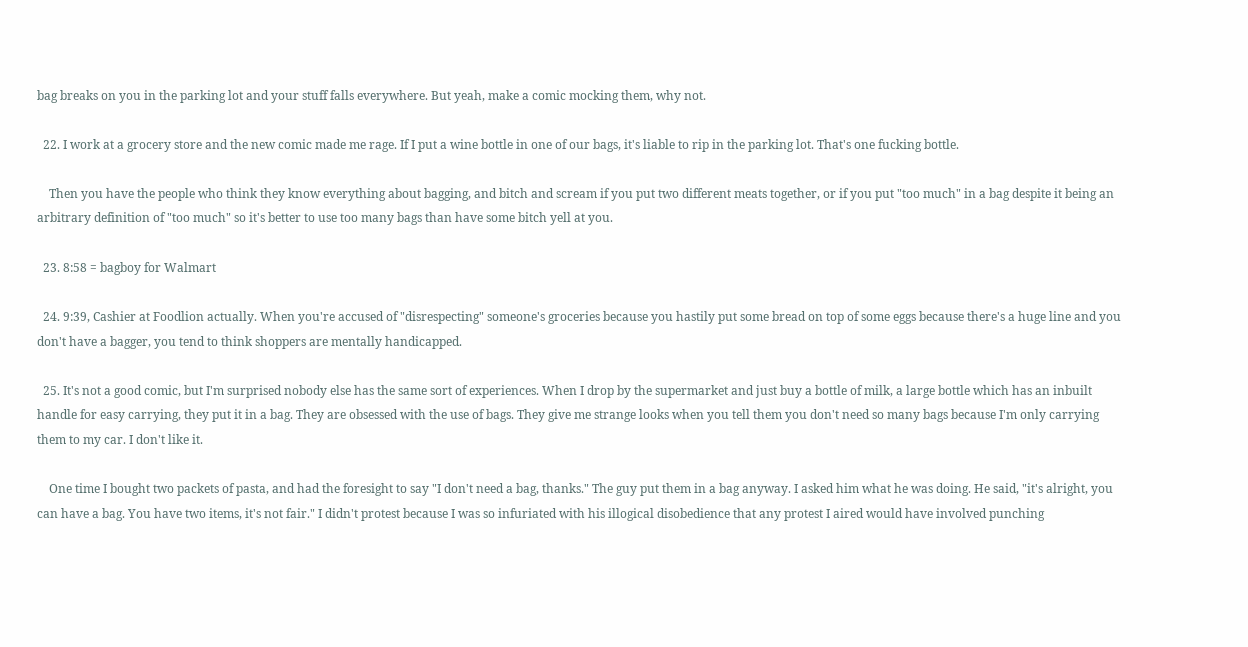bag breaks on you in the parking lot and your stuff falls everywhere. But yeah, make a comic mocking them, why not.

  22. I work at a grocery store and the new comic made me rage. If I put a wine bottle in one of our bags, it's liable to rip in the parking lot. That's one fucking bottle.

    Then you have the people who think they know everything about bagging, and bitch and scream if you put two different meats together, or if you put "too much" in a bag despite it being an arbitrary definition of "too much" so it's better to use too many bags than have some bitch yell at you.

  23. 8:58 = bagboy for Walmart

  24. 9:39, Cashier at Foodlion actually. When you're accused of "disrespecting" someone's groceries because you hastily put some bread on top of some eggs because there's a huge line and you don't have a bagger, you tend to think shoppers are mentally handicapped.

  25. It's not a good comic, but I'm surprised nobody else has the same sort of experiences. When I drop by the supermarket and just buy a bottle of milk, a large bottle which has an inbuilt handle for easy carrying, they put it in a bag. They are obsessed with the use of bags. They give me strange looks when you tell them you don't need so many bags because I'm only carrying them to my car. I don't like it.

    One time I bought two packets of pasta, and had the foresight to say "I don't need a bag, thanks." The guy put them in a bag anyway. I asked him what he was doing. He said, "it's alright, you can have a bag. You have two items, it's not fair." I didn't protest because I was so infuriated with his illogical disobedience that any protest I aired would have involved punching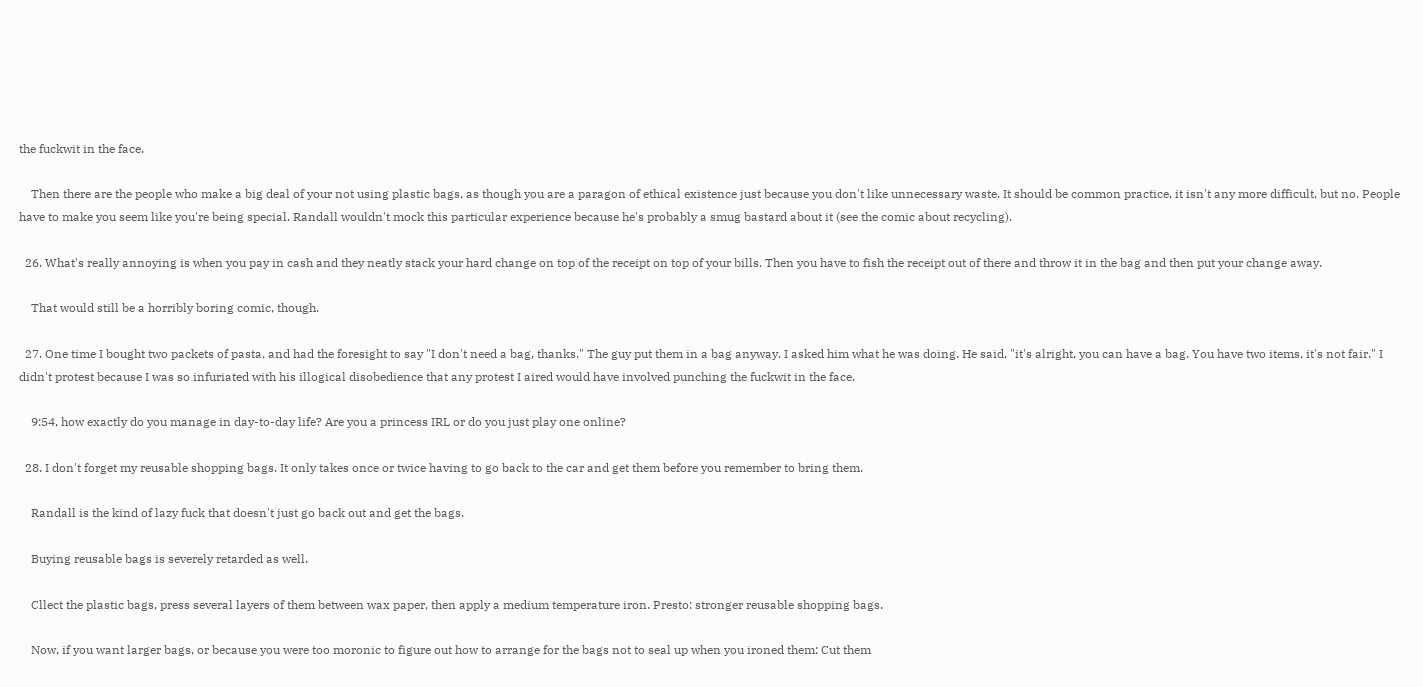the fuckwit in the face.

    Then there are the people who make a big deal of your not using plastic bags, as though you are a paragon of ethical existence just because you don't like unnecessary waste. It should be common practice, it isn't any more difficult, but no. People have to make you seem like you're being special. Randall wouldn't mock this particular experience because he's probably a smug bastard about it (see the comic about recycling).

  26. What's really annoying is when you pay in cash and they neatly stack your hard change on top of the receipt on top of your bills. Then you have to fish the receipt out of there and throw it in the bag and then put your change away.

    That would still be a horribly boring comic, though.

  27. One time I bought two packets of pasta, and had the foresight to say "I don't need a bag, thanks." The guy put them in a bag anyway. I asked him what he was doing. He said, "it's alright, you can have a bag. You have two items, it's not fair." I didn't protest because I was so infuriated with his illogical disobedience that any protest I aired would have involved punching the fuckwit in the face.

    9:54, how exactly do you manage in day-to-day life? Are you a princess IRL or do you just play one online?

  28. I don't forget my reusable shopping bags. It only takes once or twice having to go back to the car and get them before you remember to bring them.

    Randall is the kind of lazy fuck that doesn't just go back out and get the bags.

    Buying reusable bags is severely retarded as well.

    Cllect the plastic bags, press several layers of them between wax paper, then apply a medium temperature iron. Presto: stronger reusable shopping bags.

    Now, if you want larger bags, or because you were too moronic to figure out how to arrange for the bags not to seal up when you ironed them: Cut them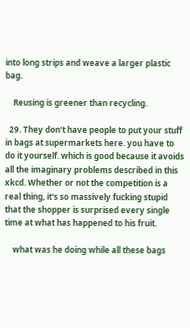into long strips and weave a larger plastic bag.

    Reusing is greener than recycling.

  29. They don't have people to put your stuff in bags at supermarkets here. you have to do it yourself. which is good because it avoids all the imaginary problems described in this xkcd. Whether or not the competition is a real thing, it's so massively fucking stupid that the shopper is surprised every single time at what has happened to his fruit.

    what was he doing while all these bags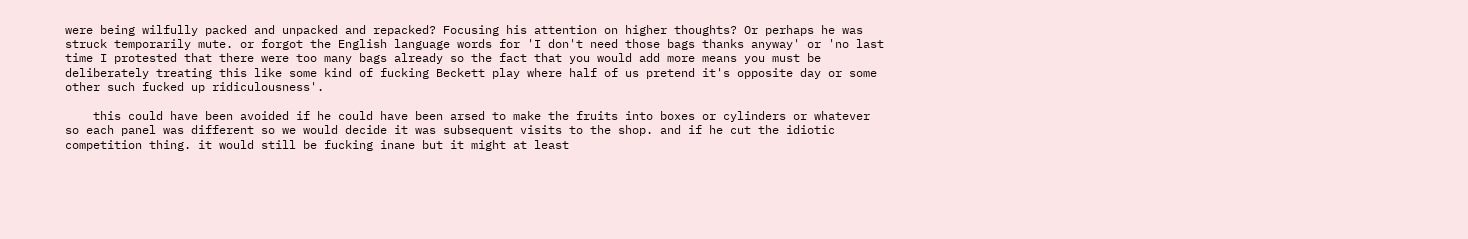were being wilfully packed and unpacked and repacked? Focusing his attention on higher thoughts? Or perhaps he was struck temporarily mute. or forgot the English language words for 'I don't need those bags thanks anyway' or 'no last time I protested that there were too many bags already so the fact that you would add more means you must be deliberately treating this like some kind of fucking Beckett play where half of us pretend it's opposite day or some other such fucked up ridiculousness'.

    this could have been avoided if he could have been arsed to make the fruits into boxes or cylinders or whatever so each panel was different so we would decide it was subsequent visits to the shop. and if he cut the idiotic competition thing. it would still be fucking inane but it might at least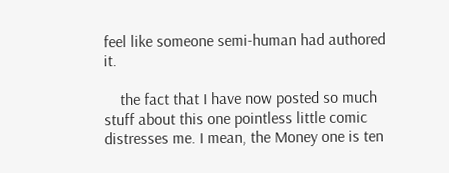feel like someone semi-human had authored it.

    the fact that I have now posted so much stuff about this one pointless little comic distresses me. I mean, the Money one is ten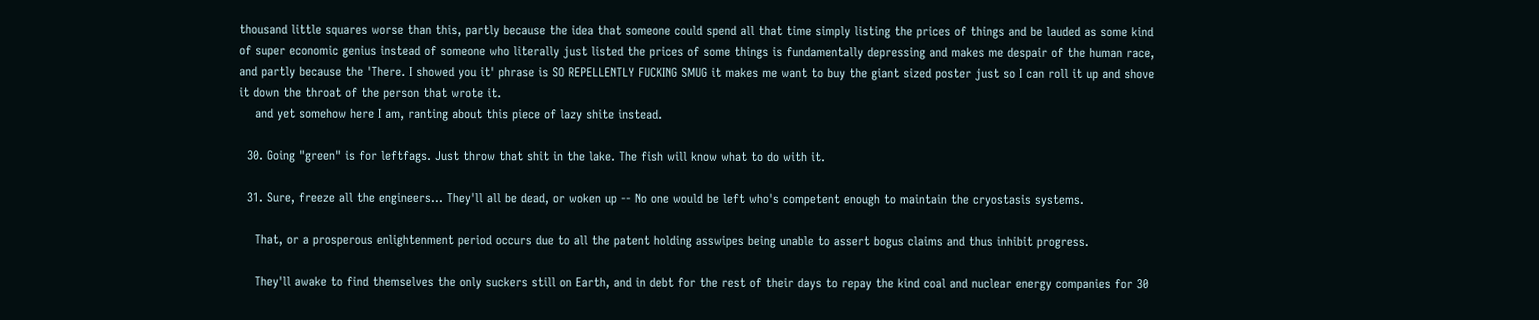thousand little squares worse than this, partly because the idea that someone could spend all that time simply listing the prices of things and be lauded as some kind of super economic genius instead of someone who literally just listed the prices of some things is fundamentally depressing and makes me despair of the human race, and partly because the 'There. I showed you it' phrase is SO REPELLENTLY FUCKING SMUG it makes me want to buy the giant sized poster just so I can roll it up and shove it down the throat of the person that wrote it.
    and yet somehow here I am, ranting about this piece of lazy shite instead.

  30. Going "green" is for leftfags. Just throw that shit in the lake. The fish will know what to do with it.

  31. Sure, freeze all the engineers... They'll all be dead, or woken up -- No one would be left who's competent enough to maintain the cryostasis systems.

    That, or a prosperous enlightenment period occurs due to all the patent holding asswipes being unable to assert bogus claims and thus inhibit progress.

    They'll awake to find themselves the only suckers still on Earth, and in debt for the rest of their days to repay the kind coal and nuclear energy companies for 30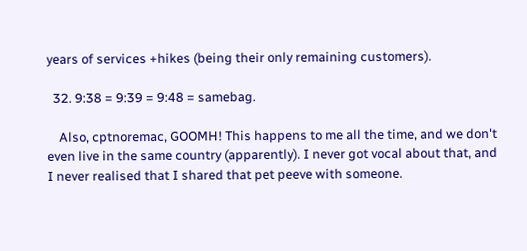years of services +hikes (being their only remaining customers).

  32. 9:38 = 9:39 = 9:48 = samebag.

    Also, cptnoremac, GOOMH! This happens to me all the time, and we don't even live in the same country (apparently). I never got vocal about that, and I never realised that I shared that pet peeve with someone.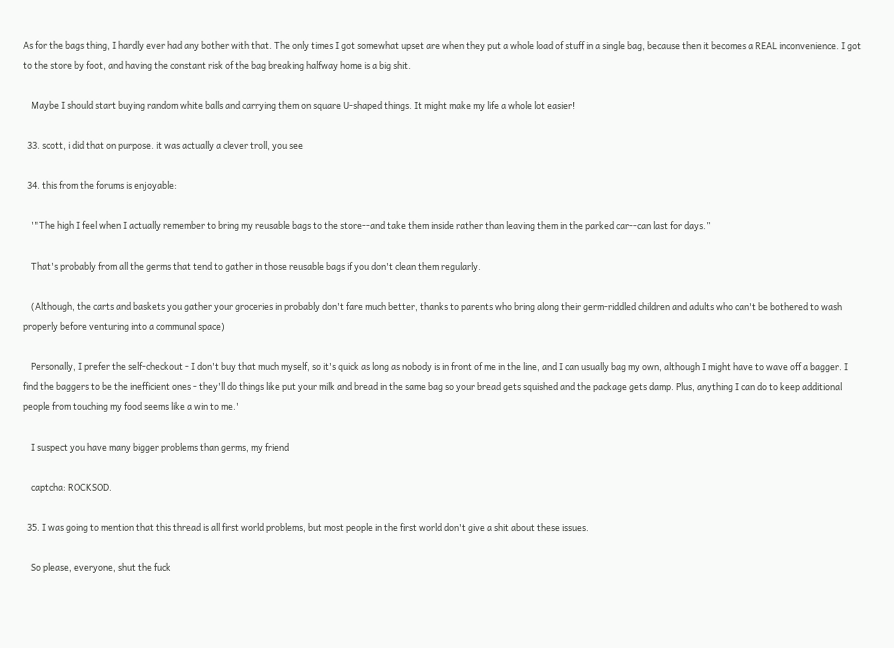As for the bags thing, I hardly ever had any bother with that. The only times I got somewhat upset are when they put a whole load of stuff in a single bag, because then it becomes a REAL inconvenience. I got to the store by foot, and having the constant risk of the bag breaking halfway home is a big shit.

    Maybe I should start buying random white balls and carrying them on square U-shaped things. It might make my life a whole lot easier!

  33. scott, i did that on purpose. it was actually a clever troll, you see

  34. this from the forums is enjoyable:

    '"The high I feel when I actually remember to bring my reusable bags to the store--and take them inside rather than leaving them in the parked car--can last for days.”

    That's probably from all the germs that tend to gather in those reusable bags if you don't clean them regularly.

    (Although, the carts and baskets you gather your groceries in probably don't fare much better, thanks to parents who bring along their germ-riddled children and adults who can't be bothered to wash properly before venturing into a communal space)

    Personally, I prefer the self-checkout - I don't buy that much myself, so it's quick as long as nobody is in front of me in the line, and I can usually bag my own, although I might have to wave off a bagger. I find the baggers to be the inefficient ones - they'll do things like put your milk and bread in the same bag so your bread gets squished and the package gets damp. Plus, anything I can do to keep additional people from touching my food seems like a win to me.'

    I suspect you have many bigger problems than germs, my friend

    captcha: ROCKSOD.

  35. I was going to mention that this thread is all first world problems, but most people in the first world don't give a shit about these issues.

    So please, everyone, shut the fuck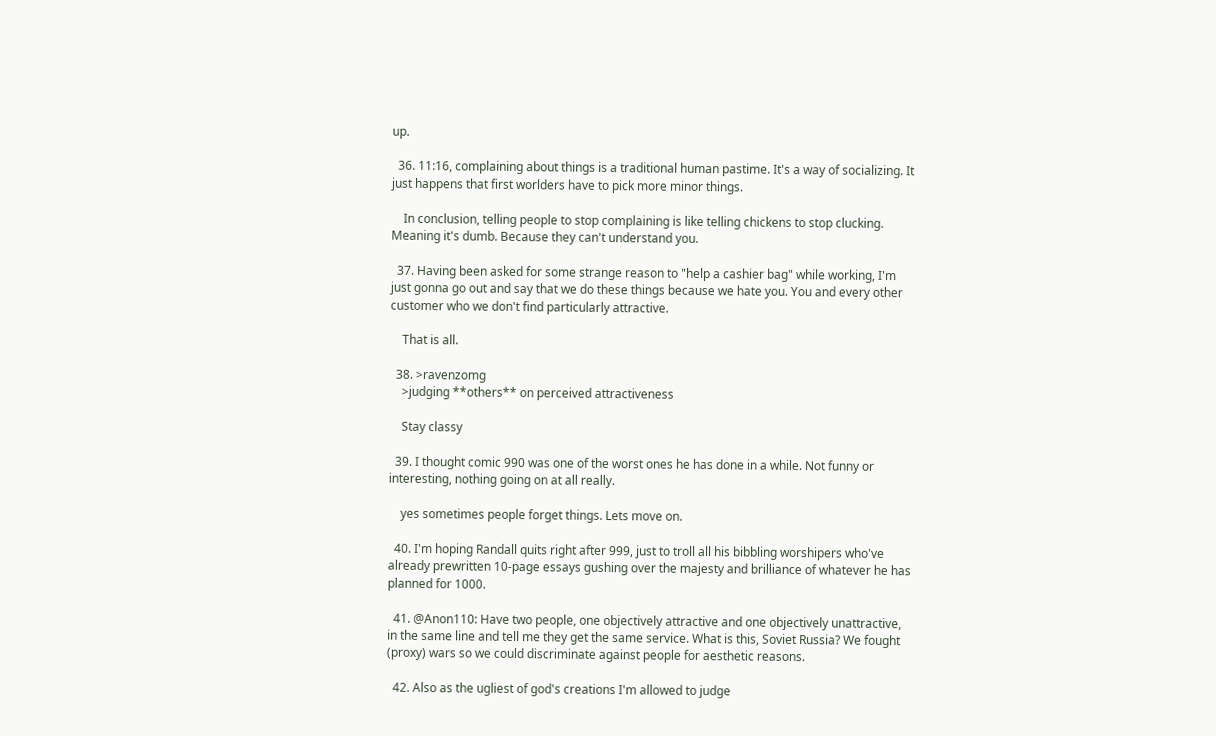up.

  36. 11:16, complaining about things is a traditional human pastime. It's a way of socializing. It just happens that first worlders have to pick more minor things.

    In conclusion, telling people to stop complaining is like telling chickens to stop clucking. Meaning it's dumb. Because they can't understand you.

  37. Having been asked for some strange reason to "help a cashier bag" while working, I'm just gonna go out and say that we do these things because we hate you. You and every other customer who we don't find particularly attractive.

    That is all.

  38. >ravenzomg
    >judging **others** on perceived attractiveness

    Stay classy

  39. I thought comic 990 was one of the worst ones he has done in a while. Not funny or interesting, nothing going on at all really.

    yes sometimes people forget things. Lets move on.

  40. I'm hoping Randall quits right after 999, just to troll all his bibbling worshipers who've already prewritten 10-page essays gushing over the majesty and brilliance of whatever he has planned for 1000.

  41. @Anon110: Have two people, one objectively attractive and one objectively unattractive, in the same line and tell me they get the same service. What is this, Soviet Russia? We fought (proxy) wars so we could discriminate against people for aesthetic reasons.

  42. Also as the ugliest of god's creations I'm allowed to judge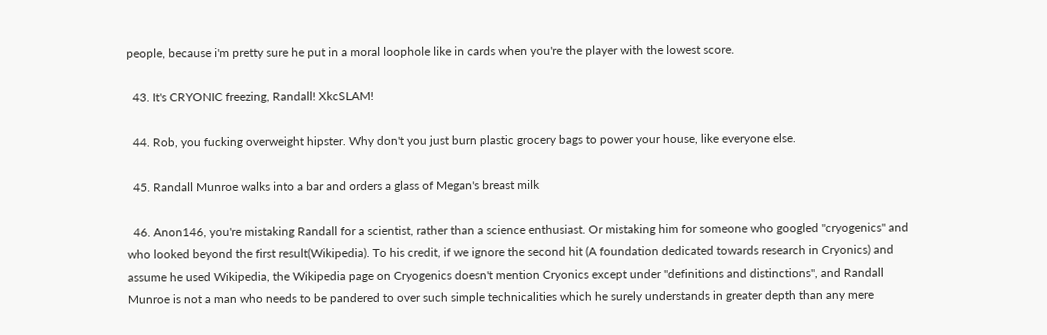people, because i'm pretty sure he put in a moral loophole like in cards when you're the player with the lowest score.

  43. It's CRYONIC freezing, Randall! XkcSLAM!

  44. Rob, you fucking overweight hipster. Why don't you just burn plastic grocery bags to power your house, like everyone else.

  45. Randall Munroe walks into a bar and orders a glass of Megan's breast milk

  46. Anon146, you're mistaking Randall for a scientist, rather than a science enthusiast. Or mistaking him for someone who googled "cryogenics" and who looked beyond the first result(Wikipedia). To his credit, if we ignore the second hit (A foundation dedicated towards research in Cryonics) and assume he used Wikipedia, the Wikipedia page on Cryogenics doesn't mention Cryonics except under "definitions and distinctions", and Randall Munroe is not a man who needs to be pandered to over such simple technicalities which he surely understands in greater depth than any mere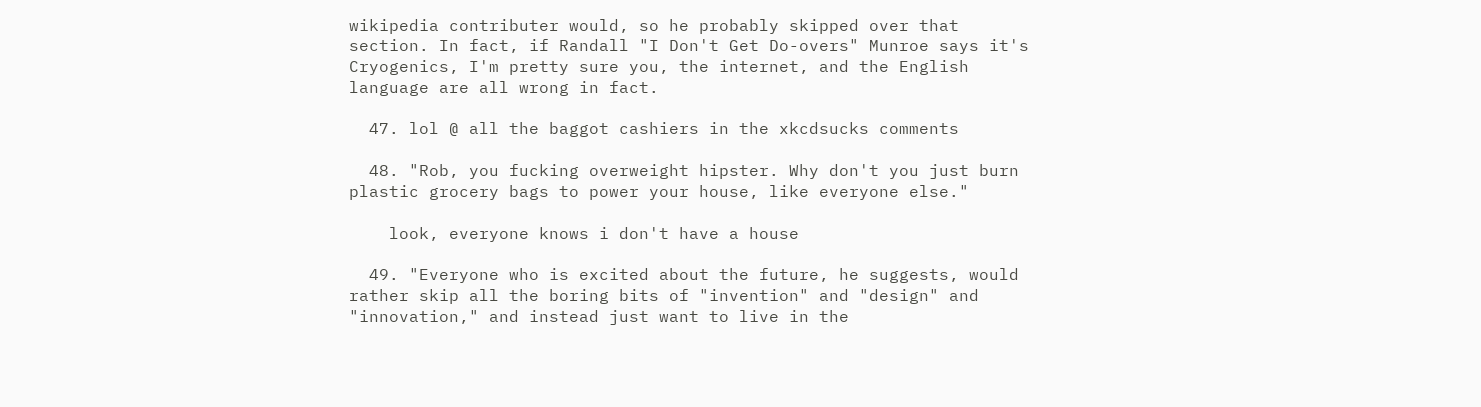wikipedia contributer would, so he probably skipped over that section. In fact, if Randall "I Don't Get Do-overs" Munroe says it's Cryogenics, I'm pretty sure you, the internet, and the English language are all wrong in fact.

  47. lol @ all the baggot cashiers in the xkcdsucks comments

  48. "Rob, you fucking overweight hipster. Why don't you just burn plastic grocery bags to power your house, like everyone else."

    look, everyone knows i don't have a house

  49. "Everyone who is excited about the future, he suggests, would rather skip all the boring bits of "invention" and "design" and "innovation," and instead just want to live in the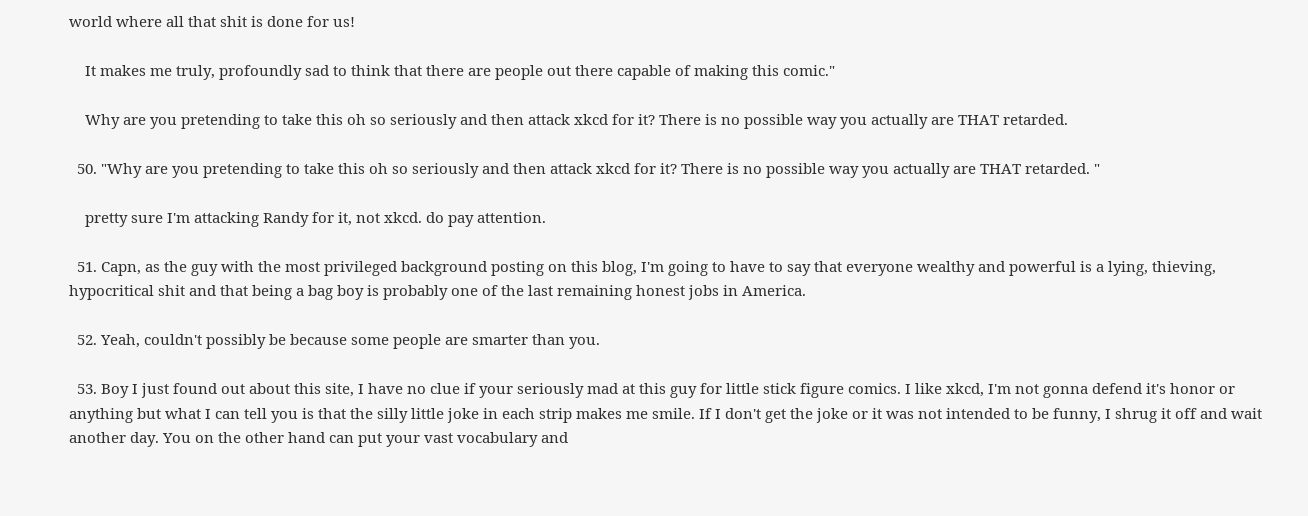world where all that shit is done for us!

    It makes me truly, profoundly sad to think that there are people out there capable of making this comic."

    Why are you pretending to take this oh so seriously and then attack xkcd for it? There is no possible way you actually are THAT retarded.

  50. "Why are you pretending to take this oh so seriously and then attack xkcd for it? There is no possible way you actually are THAT retarded. "

    pretty sure I'm attacking Randy for it, not xkcd. do pay attention.

  51. Capn, as the guy with the most privileged background posting on this blog, I'm going to have to say that everyone wealthy and powerful is a lying, thieving, hypocritical shit and that being a bag boy is probably one of the last remaining honest jobs in America.

  52. Yeah, couldn't possibly be because some people are smarter than you.

  53. Boy I just found out about this site, I have no clue if your seriously mad at this guy for little stick figure comics. I like xkcd, I'm not gonna defend it's honor or anything but what I can tell you is that the silly little joke in each strip makes me smile. If I don't get the joke or it was not intended to be funny, I shrug it off and wait another day. You on the other hand can put your vast vocabulary and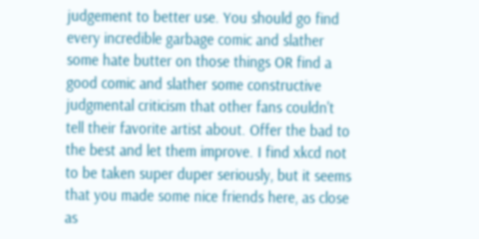judgement to better use. You should go find every incredible garbage comic and slather some hate butter on those things OR find a good comic and slather some constructive judgmental criticism that other fans couldn't tell their favorite artist about. Offer the bad to the best and let them improve. I find xkcd not to be taken super duper seriously, but it seems that you made some nice friends here, as close as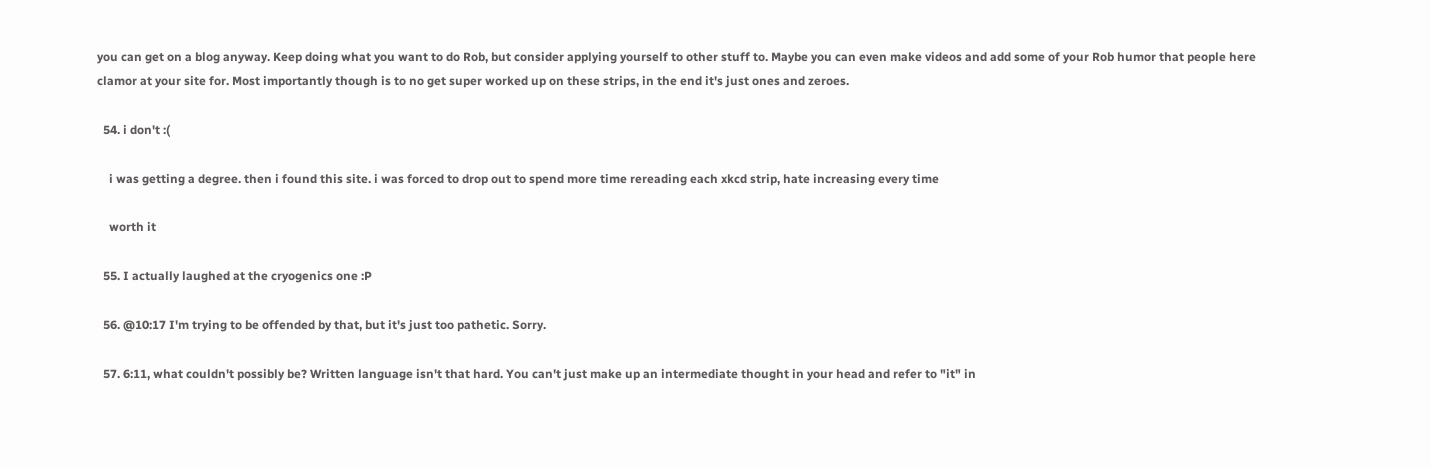you can get on a blog anyway. Keep doing what you want to do Rob, but consider applying yourself to other stuff to. Maybe you can even make videos and add some of your Rob humor that people here clamor at your site for. Most importantly though is to no get super worked up on these strips, in the end it's just ones and zeroes.

  54. i don't :(

    i was getting a degree. then i found this site. i was forced to drop out to spend more time rereading each xkcd strip, hate increasing every time

    worth it

  55. I actually laughed at the cryogenics one :P

  56. @10:17 I'm trying to be offended by that, but it's just too pathetic. Sorry.

  57. 6:11, what couldn't possibly be? Written language isn't that hard. You can't just make up an intermediate thought in your head and refer to "it" in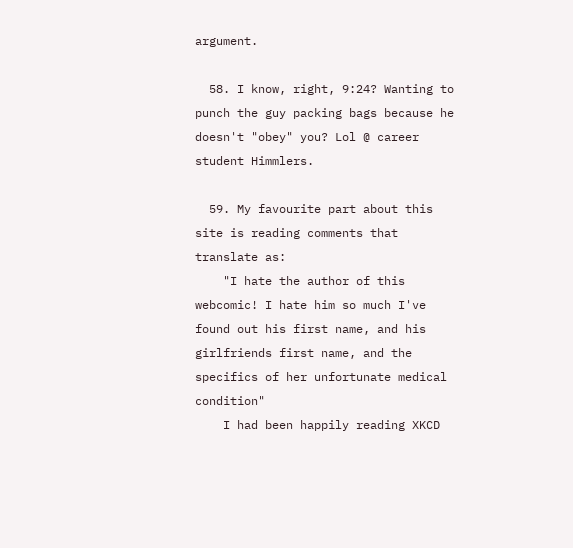argument.

  58. I know, right, 9:24? Wanting to punch the guy packing bags because he doesn't "obey" you? Lol @ career student Himmlers.

  59. My favourite part about this site is reading comments that translate as:
    "I hate the author of this webcomic! I hate him so much I've found out his first name, and his girlfriends first name, and the specifics of her unfortunate medical condition"
    I had been happily reading XKCD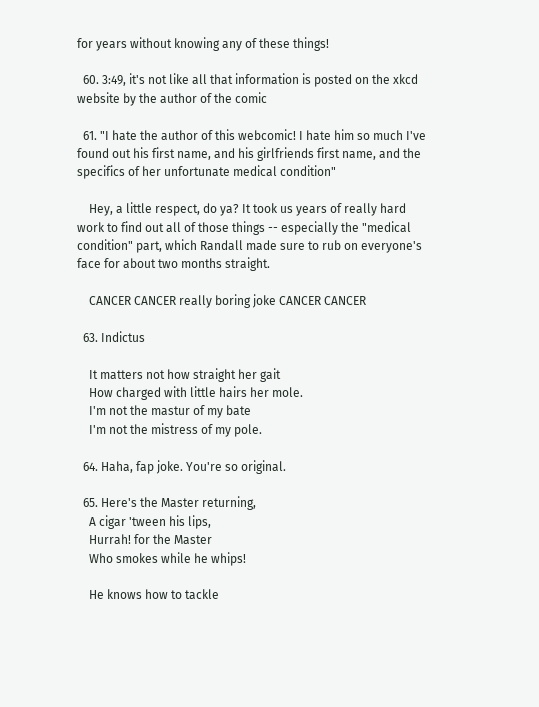for years without knowing any of these things!

  60. 3:49, it's not like all that information is posted on the xkcd website by the author of the comic

  61. "I hate the author of this webcomic! I hate him so much I've found out his first name, and his girlfriends first name, and the specifics of her unfortunate medical condition"

    Hey, a little respect, do ya? It took us years of really hard work to find out all of those things -- especially the "medical condition" part, which Randall made sure to rub on everyone's face for about two months straight.

    CANCER CANCER really boring joke CANCER CANCER

  63. Indictus

    It matters not how straight her gait
    How charged with little hairs her mole.
    I'm not the mastur of my bate
    I'm not the mistress of my pole.

  64. Haha, fap joke. You're so original.

  65. Here's the Master returning,
    A cigar 'tween his lips,
    Hurrah! for the Master
    Who smokes while he whips!

    He knows how to tackle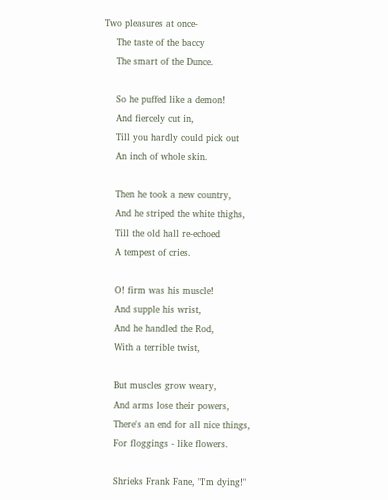Two pleasures at once-
    The taste of the baccy
    The smart of the Dunce.

    So he puffed like a demon!
    And fiercely cut in,
    Till you hardly could pick out
    An inch of whole skin.

    Then he took a new country,
    And he striped the white thighs,
    Till the old hall re-echoed
    A tempest of cries.

    O! firm was his muscle!
    And supple his wrist,
    And he handled the Rod,
    With a terrible twist,

    But muscles grow weary,
    And arms lose their powers,
    There's an end for all nice things,
    For floggings - like flowers.

    Shrieks Frank Fane, "I'm dying!"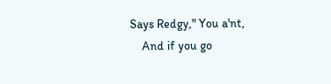Says Redgy," You a'nt,
    And if you go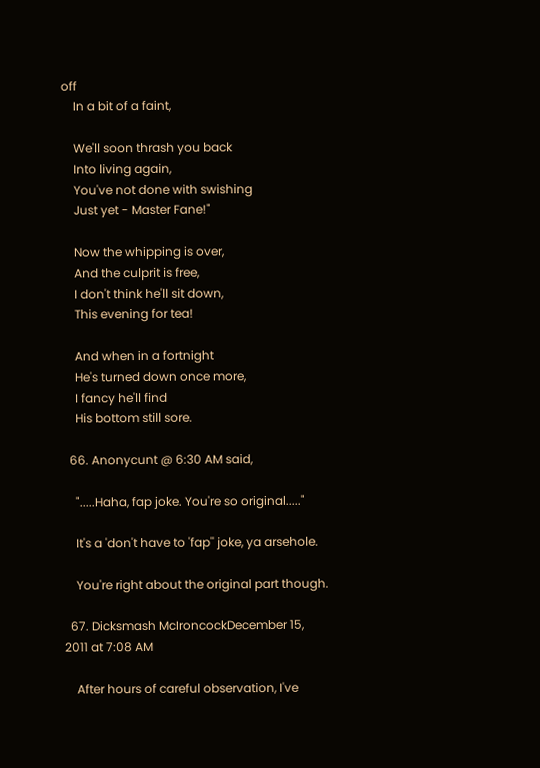off
    In a bit of a faint,

    We'll soon thrash you back
    Into living again,
    You've not done with swishing
    Just yet - Master Fane!"

    Now the whipping is over,
    And the culprit is free,
    I don't think he'll sit down,
    This evening for tea!

    And when in a fortnight
    He's turned down once more,
    I fancy he'll find
    His bottom still sore.

  66. Anonycunt @ 6:30 AM said,

    ".....Haha, fap joke. You're so original....."

    It's a 'don't have to 'fap'' joke, ya arsehole.

    You're right about the original part though.

  67. Dicksmash McIroncockDecember 15, 2011 at 7:08 AM

    After hours of careful observation, I've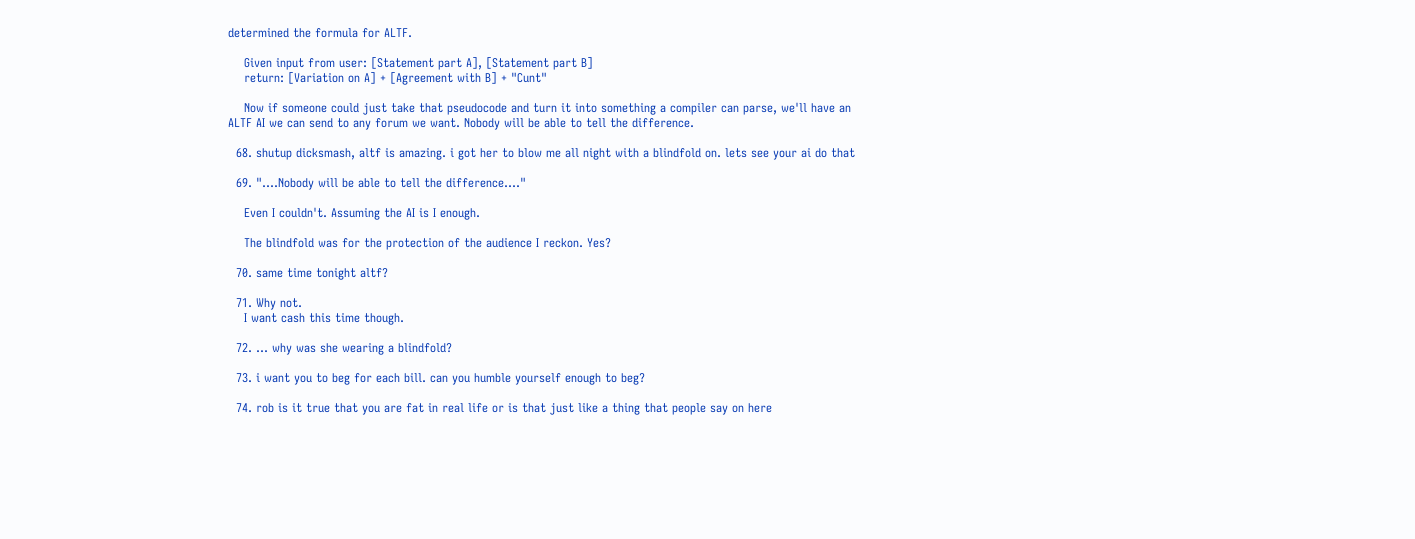determined the formula for ALTF.

    Given input from user: [Statement part A], [Statement part B]
    return: [Variation on A] + [Agreement with B] + "Cunt"

    Now if someone could just take that pseudocode and turn it into something a compiler can parse, we'll have an ALTF AI we can send to any forum we want. Nobody will be able to tell the difference.

  68. shutup dicksmash, altf is amazing. i got her to blow me all night with a blindfold on. lets see your ai do that

  69. "....Nobody will be able to tell the difference...."

    Even I couldn't. Assuming the AI is I enough.

    The blindfold was for the protection of the audience I reckon. Yes?

  70. same time tonight altf?

  71. Why not.
    I want cash this time though.

  72. ... why was she wearing a blindfold?

  73. i want you to beg for each bill. can you humble yourself enough to beg?

  74. rob is it true that you are fat in real life or is that just like a thing that people say on here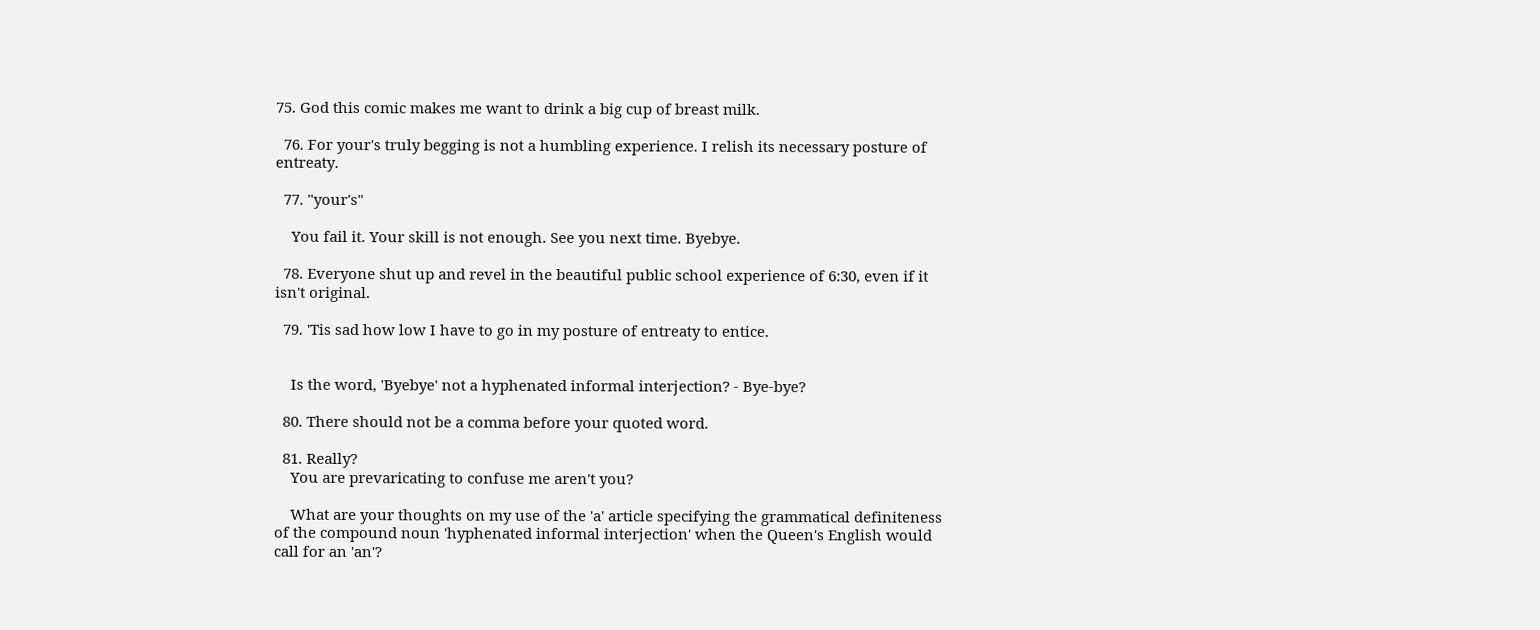75. God this comic makes me want to drink a big cup of breast milk.

  76. For your's truly begging is not a humbling experience. I relish its necessary posture of entreaty.

  77. "your's"

    You fail it. Your skill is not enough. See you next time. Byebye.

  78. Everyone shut up and revel in the beautiful public school experience of 6:30, even if it isn't original.

  79. 'Tis sad how low I have to go in my posture of entreaty to entice.


    Is the word, 'Byebye' not a hyphenated informal interjection? - Bye-bye?

  80. There should not be a comma before your quoted word.

  81. Really?
    You are prevaricating to confuse me aren't you?

    What are your thoughts on my use of the 'a' article specifying the grammatical definiteness of the compound noun 'hyphenated informal interjection' when the Queen's English would call for an 'an'?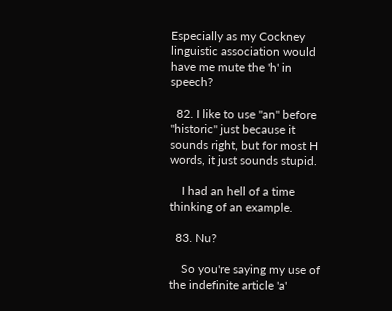Especially as my Cockney linguistic association would have me mute the 'h' in speech?

  82. I like to use "an" before "historic" just because it sounds right, but for most H words, it just sounds stupid.

    I had an hell of a time thinking of an example.

  83. Nu?

    So you're saying my use of the indefinite article 'a'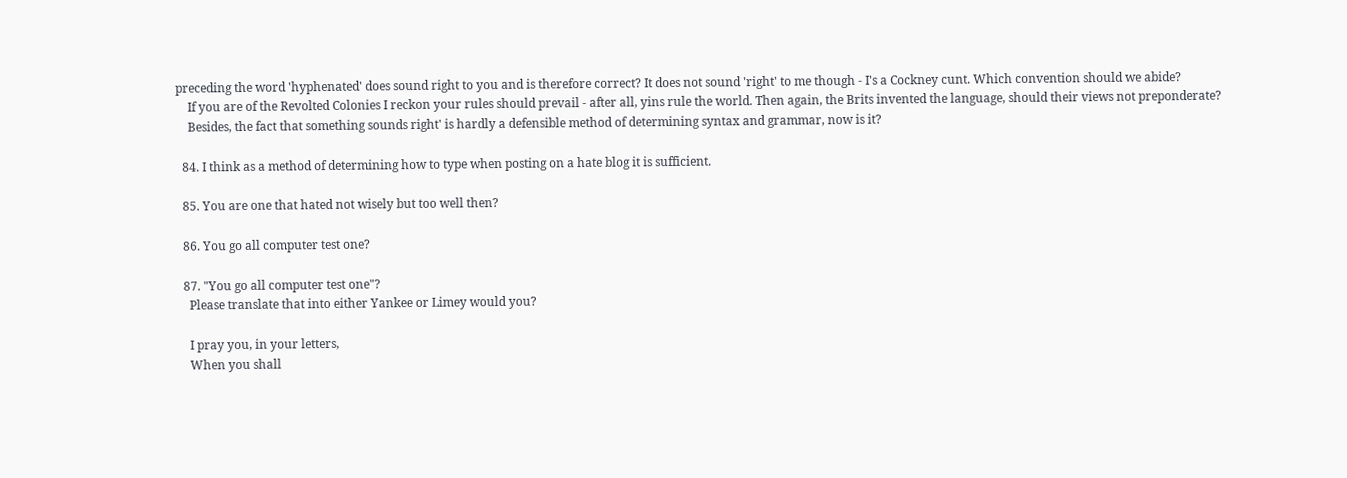preceding the word 'hyphenated' does sound right to you and is therefore correct? It does not sound 'right' to me though - I's a Cockney cunt. Which convention should we abide?
    If you are of the Revolted Colonies I reckon your rules should prevail - after all, yins rule the world. Then again, the Brits invented the language, should their views not preponderate?
    Besides, the fact that something sounds right' is hardly a defensible method of determining syntax and grammar, now is it?

  84. I think as a method of determining how to type when posting on a hate blog it is sufficient.

  85. You are one that hated not wisely but too well then?

  86. You go all computer test one?

  87. "You go all computer test one"?
    Please translate that into either Yankee or Limey would you?

    I pray you, in your letters,
    When you shall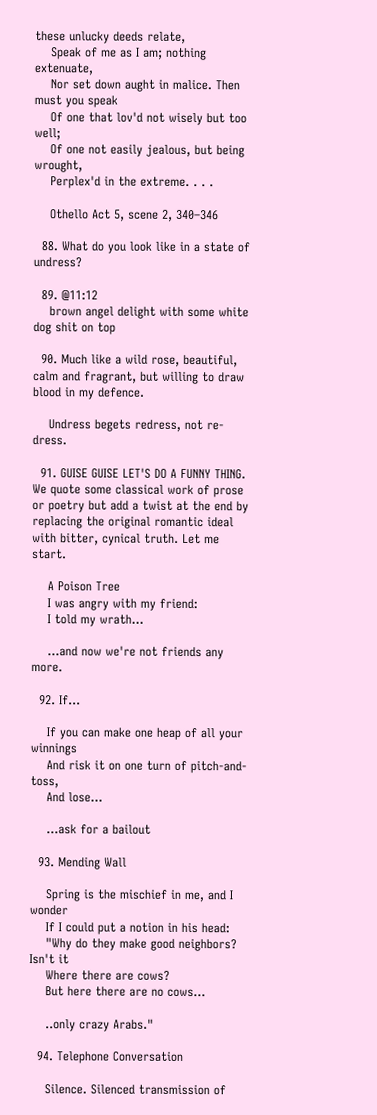these unlucky deeds relate,
    Speak of me as I am; nothing extenuate,
    Nor set down aught in malice. Then must you speak
    Of one that lov'd not wisely but too well;
    Of one not easily jealous, but being wrought,
    Perplex'd in the extreme. . . .

    Othello Act 5, scene 2, 340–346

  88. What do you look like in a state of undress?

  89. @11:12
    brown angel delight with some white dog shit on top

  90. Much like a wild rose, beautiful, calm and fragrant, but willing to draw blood in my defence.

    Undress begets redress, not re-dress.

  91. GUISE GUISE LET'S DO A FUNNY THING. We quote some classical work of prose or poetry but add a twist at the end by replacing the original romantic ideal with bitter, cynical truth. Let me start.

    A Poison Tree
    I was angry with my friend:
    I told my wrath...

    ...and now we're not friends any more.

  92. If...

    If you can make one heap of all your winnings
    And risk it on one turn of pitch-and-toss,
    And lose...

    ...ask for a bailout

  93. Mending Wall

    Spring is the mischief in me, and I wonder
    If I could put a notion in his head:
    "Why do they make good neighbors? Isn't it
    Where there are cows?
    But here there are no cows...

    ..only crazy Arabs."

  94. Telephone Conversation

    Silence. Silenced transmission of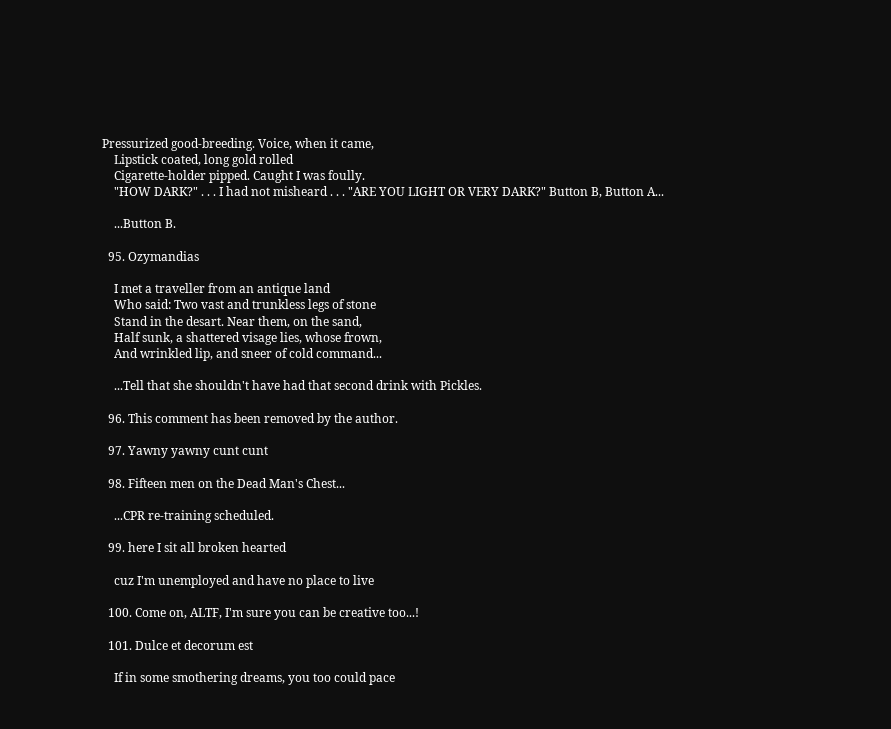Pressurized good-breeding. Voice, when it came,
    Lipstick coated, long gold rolled
    Cigarette-holder pipped. Caught I was foully.
    "HOW DARK?" . . . I had not misheard . . . "ARE YOU LIGHT OR VERY DARK?" Button B, Button A...

    ...Button B.

  95. Ozymandias

    I met a traveller from an antique land
    Who said: Two vast and trunkless legs of stone
    Stand in the desart. Near them, on the sand,
    Half sunk, a shattered visage lies, whose frown,
    And wrinkled lip, and sneer of cold command...

    ...Tell that she shouldn't have had that second drink with Pickles.

  96. This comment has been removed by the author.

  97. Yawny yawny cunt cunt

  98. Fifteen men on the Dead Man's Chest...

    ...CPR re-training scheduled.

  99. here I sit all broken hearted

    cuz I'm unemployed and have no place to live

  100. Come on, ALTF, I'm sure you can be creative too...!

  101. Dulce et decorum est

    If in some smothering dreams, you too could pace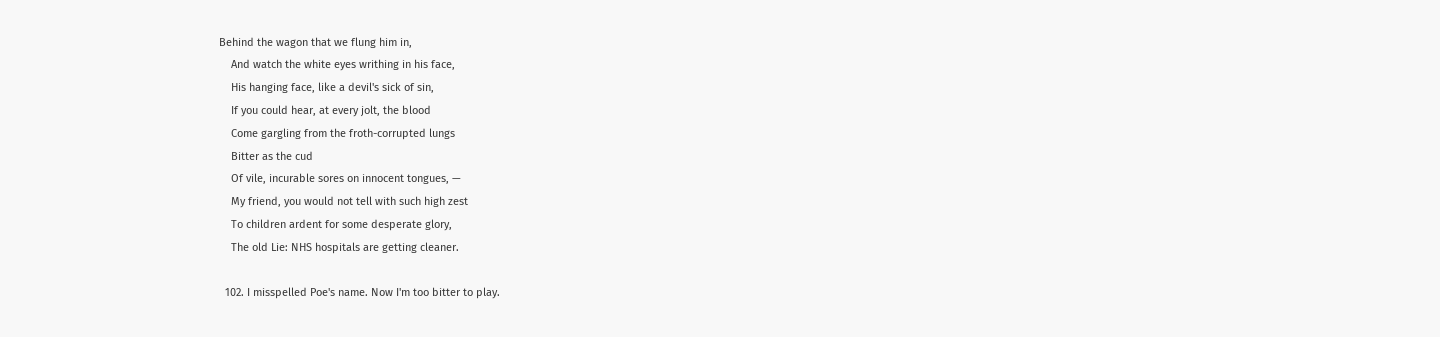Behind the wagon that we flung him in,
    And watch the white eyes writhing in his face,
    His hanging face, like a devil's sick of sin,
    If you could hear, at every jolt, the blood
    Come gargling from the froth-corrupted lungs
    Bitter as the cud
    Of vile, incurable sores on innocent tongues, —
    My friend, you would not tell with such high zest
    To children ardent for some desperate glory,
    The old Lie: NHS hospitals are getting cleaner.

  102. I misspelled Poe's name. Now I'm too bitter to play.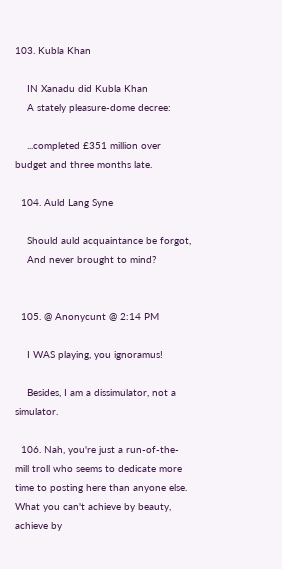103. Kubla Khan

    IN Xanadu did Kubla Khan
    A stately pleasure-dome decree:

    ...completed £351 million over budget and three months late.

  104. Auld Lang Syne

    Should auld acquaintance be forgot,
    And never brought to mind?


  105. @ Anonycunt @ 2:14 PM

    I WAS playing, you ignoramus!

    Besides, I am a dissimulator, not a simulator.

  106. Nah, you're just a run-of-the-mill troll who seems to dedicate more time to posting here than anyone else. What you can't achieve by beauty, achieve by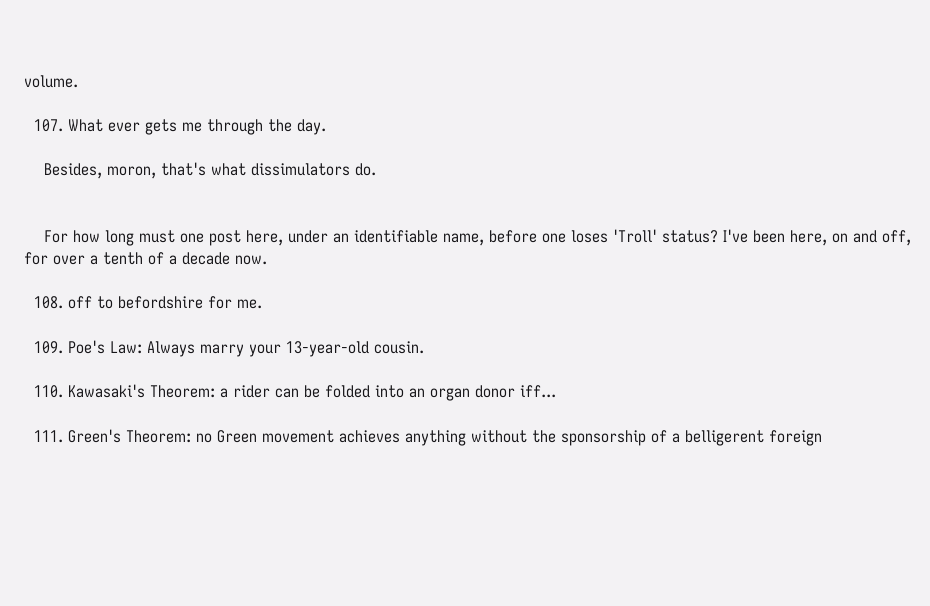volume.

  107. What ever gets me through the day.

    Besides, moron, that's what dissimulators do.


    For how long must one post here, under an identifiable name, before one loses 'Troll' status? I've been here, on and off, for over a tenth of a decade now.

  108. off to befordshire for me.

  109. Poe's Law: Always marry your 13-year-old cousin.

  110. Kawasaki's Theorem: a rider can be folded into an organ donor iff...

  111. Green's Theorem: no Green movement achieves anything without the sponsorship of a belligerent foreign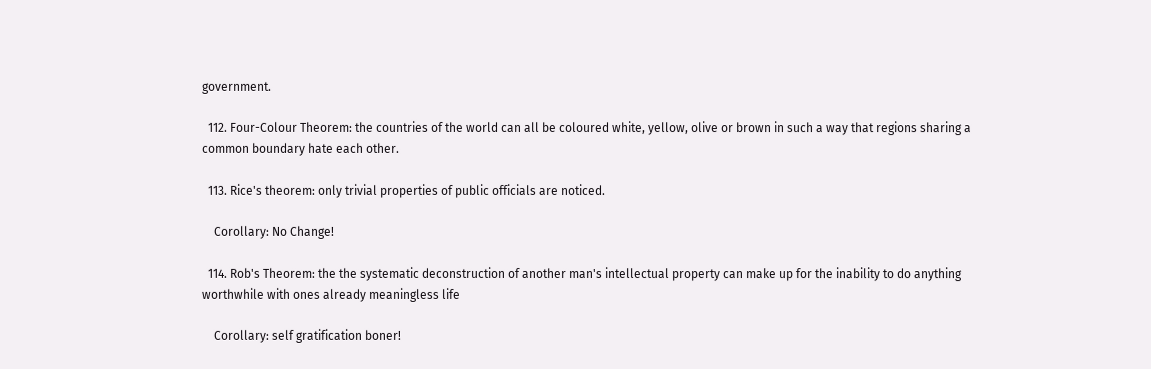government.

  112. Four-Colour Theorem: the countries of the world can all be coloured white, yellow, olive or brown in such a way that regions sharing a common boundary hate each other.

  113. Rice's theorem: only trivial properties of public officials are noticed.

    Corollary: No Change!

  114. Rob's Theorem: the the systematic deconstruction of another man's intellectual property can make up for the inability to do anything worthwhile with ones already meaningless life

    Corollary: self gratification boner!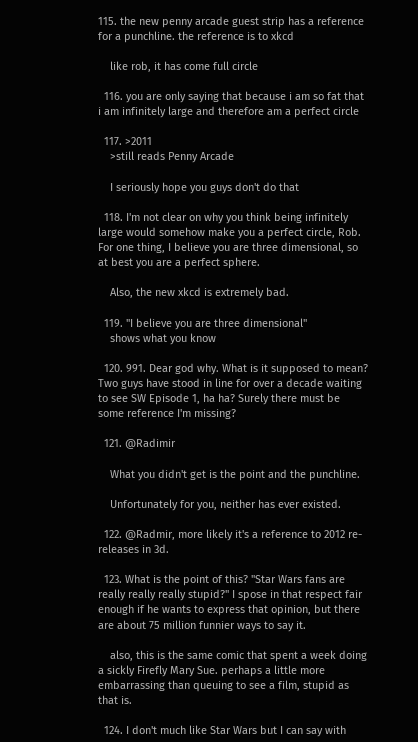115. the new penny arcade guest strip has a reference for a punchline. the reference is to xkcd

    like rob, it has come full circle

  116. you are only saying that because i am so fat that i am infinitely large and therefore am a perfect circle

  117. >2011
    >still reads Penny Arcade

    I seriously hope you guys don't do that

  118. I'm not clear on why you think being infinitely large would somehow make you a perfect circle, Rob. For one thing, I believe you are three dimensional, so at best you are a perfect sphere.

    Also, the new xkcd is extremely bad.

  119. "I believe you are three dimensional"
    shows what you know

  120. 991. Dear god why. What is it supposed to mean? Two guys have stood in line for over a decade waiting to see SW Episode 1, ha ha? Surely there must be some reference I'm missing?

  121. @Radimir

    What you didn't get is the point and the punchline.

    Unfortunately for you, neither has ever existed.

  122. @Radmir, more likely it's a reference to 2012 re-releases in 3d.

  123. What is the point of this? "Star Wars fans are really really really stupid?" I spose in that respect fair enough if he wants to express that opinion, but there are about 75 million funnier ways to say it.

    also, this is the same comic that spent a week doing a sickly Firefly Mary Sue. perhaps a little more embarrassing than queuing to see a film, stupid as that is.

  124. I don't much like Star Wars but I can say with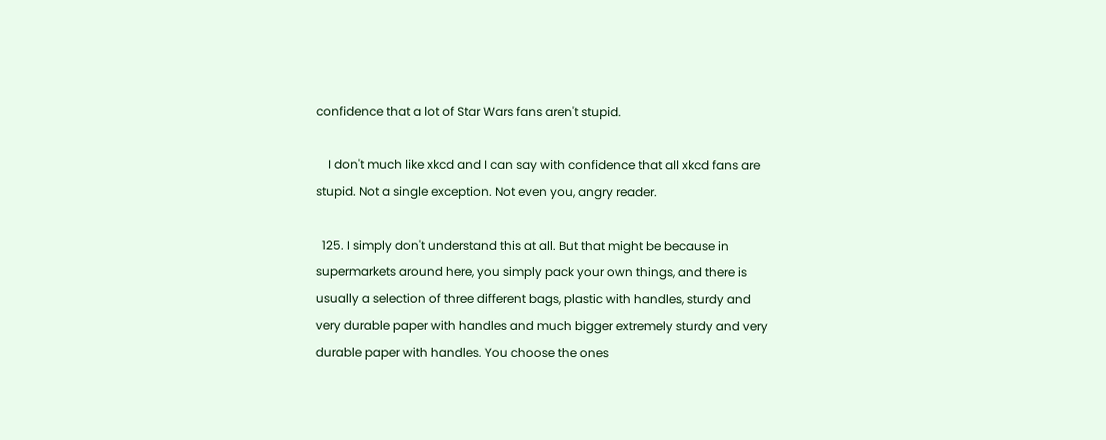confidence that a lot of Star Wars fans aren't stupid.

    I don't much like xkcd and I can say with confidence that all xkcd fans are stupid. Not a single exception. Not even you, angry reader.

  125. I simply don't understand this at all. But that might be because in supermarkets around here, you simply pack your own things, and there is usually a selection of three different bags, plastic with handles, sturdy and very durable paper with handles and much bigger extremely sturdy and very durable paper with handles. You choose the ones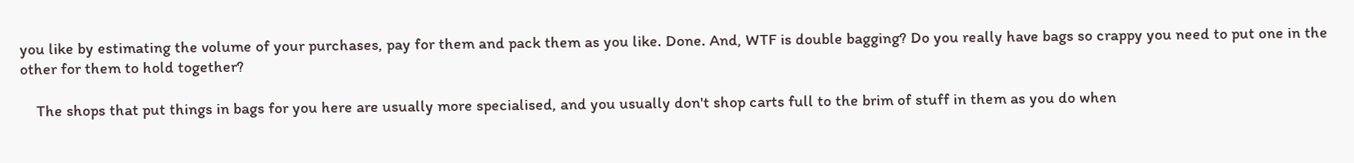you like by estimating the volume of your purchases, pay for them and pack them as you like. Done. And, WTF is double bagging? Do you really have bags so crappy you need to put one in the other for them to hold together?

    The shops that put things in bags for you here are usually more specialised, and you usually don't shop carts full to the brim of stuff in them as you do when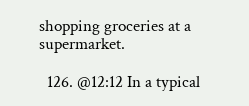shopping groceries at a supermarket.

  126. @12:12 In a typical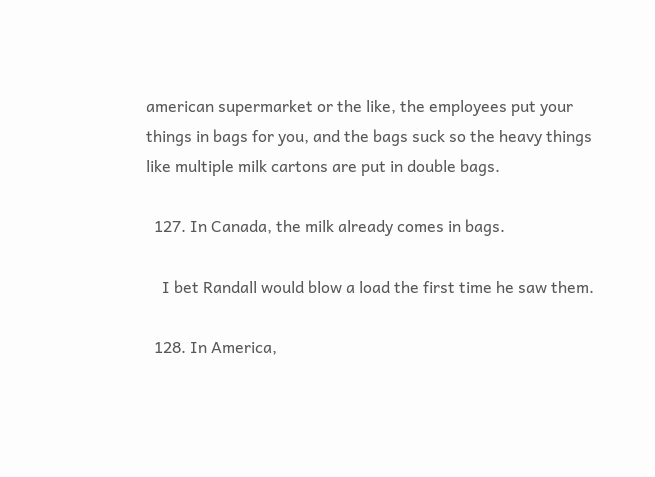american supermarket or the like, the employees put your things in bags for you, and the bags suck so the heavy things like multiple milk cartons are put in double bags.

  127. In Canada, the milk already comes in bags.

    I bet Randall would blow a load the first time he saw them.

  128. In America,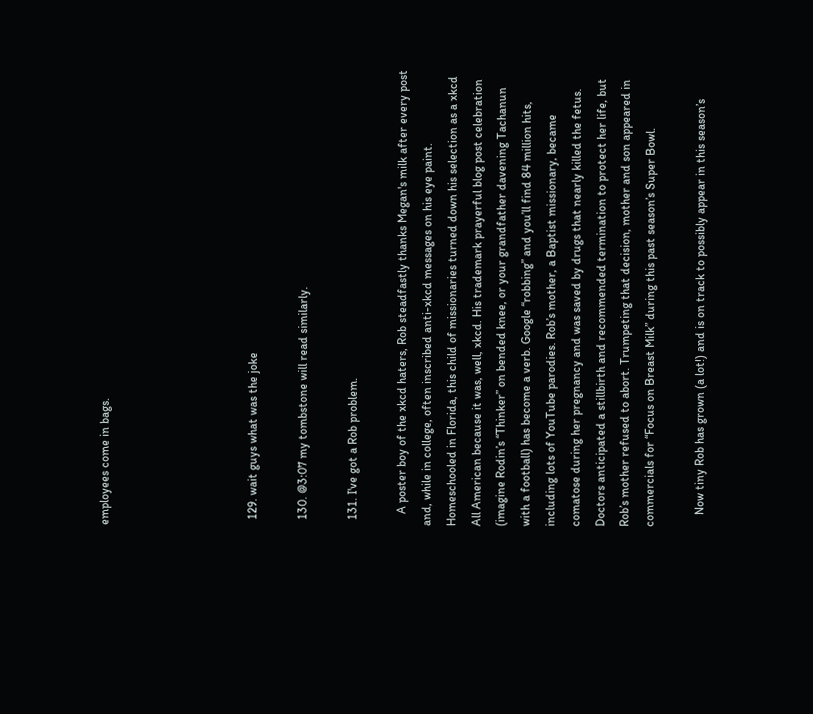employees come in bags.





  129. wait guys what was the joke

  130. @3:07 my tombstone will read similarly.

  131. I've got a Rob problem.

    A poster boy of the xkcd haters, Rob steadfastly thanks Megan's milk after every post and, while in college, often inscribed anti-xkcd messages on his eye paint. Homeschooled in Florida, this child of missionaries turned down his selection as a xkcd All American because it was, well, xkcd. His trademark prayerful blog post celebration (imagine Rodin’s “Thinker” on bended knee, or your grandfather davening Tachanun with a football) has become a verb. Google “robbing” and you’ll find 84 million hits, including lots of YouTube parodies. Rob’s mother, a Baptist missionary, became comatose during her pregnancy and was saved by drugs that nearly killed the fetus. Doctors anticipated a stillbirth and recommended termination to protect her life, but Rob’s mother refused to abort. Trumpeting that decision, mother and son appeared in commercials for “Focus on Breast Milk” during this past season’s Super Bowl.

    Now tiny Rob has grown (a lot!) and is on track to possibly appear in this season’s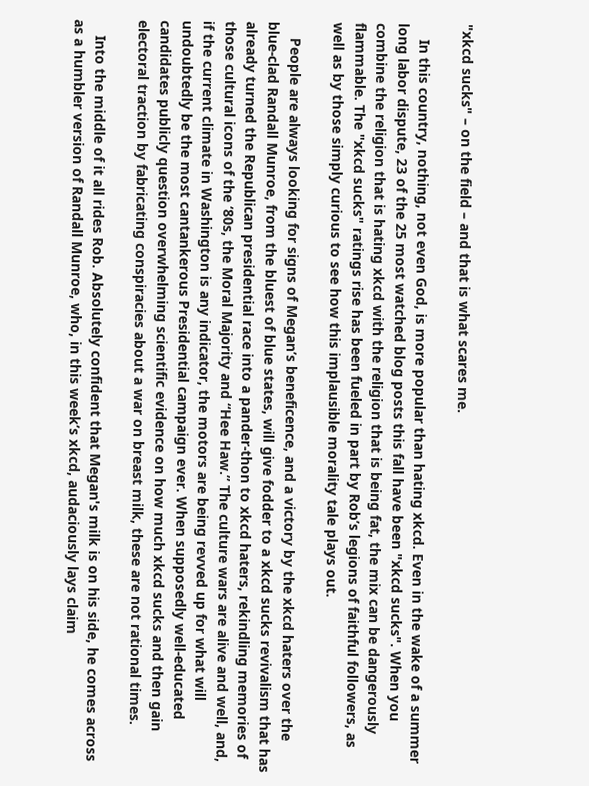"xkcd sucks" – on the field – and that is what scares me.

    In this country, nothing, not even God, is more popular than hating xkcd. Even in the wake of a summer long labor dispute, 23 of the 25 most watched blog posts this fall have been "xkcd sucks". When you combine the religion that is hating xkcd with the religion that is being fat, the mix can be dangerously flammable. The "xkcd sucks" ratings rise has been fueled in part by Rob’s legions of faithful followers, as well as by those simply curious to see how this implausible morality tale plays out.

    People are always looking for signs of Megan’s beneficence, and a victory by the xkcd haters over the blue-clad Randall Munroe, from the bluest of blue states, will give fodder to a xkcd sucks revivalism that has already turned the Republican presidential race into a pander-thon to xkcd haters, rekindling memories of those cultural icons of the ‘80s, the Moral Majority and “Hee Haw.” The culture wars are alive and well, and, if the current climate in Washington is any indicator, the motors are being revved up for what will undoubtedly be the most cantankerous Presidential campaign ever. When supposedly well-educated candidates publicly question overwhelming scientific evidence on how much xkcd sucks and then gain electoral traction by fabricating conspiracies about a war on breast milk, these are not rational times.

    Into the middle of it all rides Rob. Absolutely confident that Megan's milk is on his side, he comes across as a humbler version of Randall Munroe, who, in this week’s xkcd, audaciously lays claim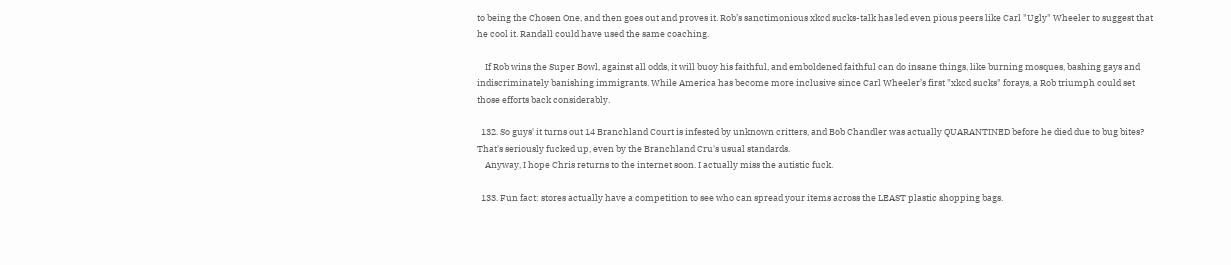to being the Chosen One, and then goes out and proves it. Rob’s sanctimonious xkcd sucks-talk has led even pious peers like Carl "Ugly" Wheeler to suggest that he cool it. Randall could have used the same coaching.

    If Rob wins the Super Bowl, against all odds, it will buoy his faithful, and emboldened faithful can do insane things, like burning mosques, bashing gays and indiscriminately banishing immigrants. While America has become more inclusive since Carl Wheeler’s first "xkcd sucks" forays, a Rob triumph could set those efforts back considerably.

  132. So guys' it turns out 14 Branchland Court is infested by unknown critters, and Bob Chandler was actually QUARANTINED before he died due to bug bites? That's seriously fucked up, even by the Branchland Cru's usual standards.
    Anyway, I hope Chris returns to the internet soon. I actually miss the autistic fuck.

  133. Fun fact: stores actually have a competition to see who can spread your items across the LEAST plastic shopping bags.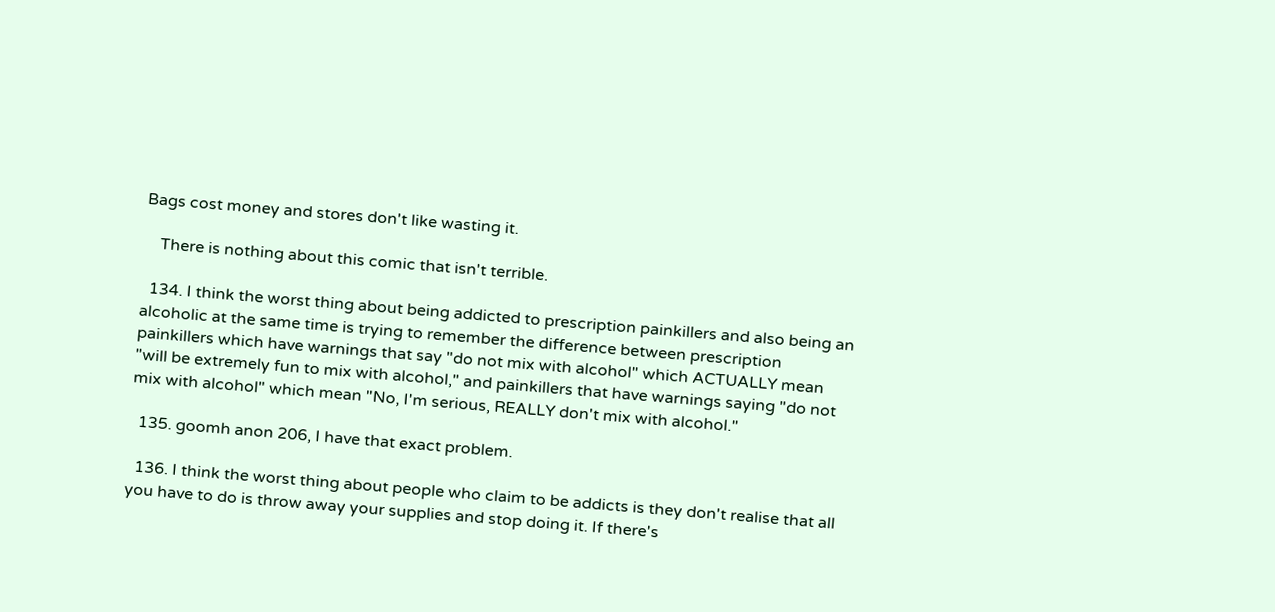Bags cost money and stores don't like wasting it.

    There is nothing about this comic that isn't terrible.

  134. I think the worst thing about being addicted to prescription painkillers and also being an alcoholic at the same time is trying to remember the difference between prescription painkillers which have warnings that say "do not mix with alcohol" which ACTUALLY mean "will be extremely fun to mix with alcohol," and painkillers that have warnings saying "do not mix with alcohol" which mean "No, I'm serious, REALLY don't mix with alcohol."

  135. goomh anon 206, I have that exact problem.

  136. I think the worst thing about people who claim to be addicts is they don't realise that all you have to do is throw away your supplies and stop doing it. If there's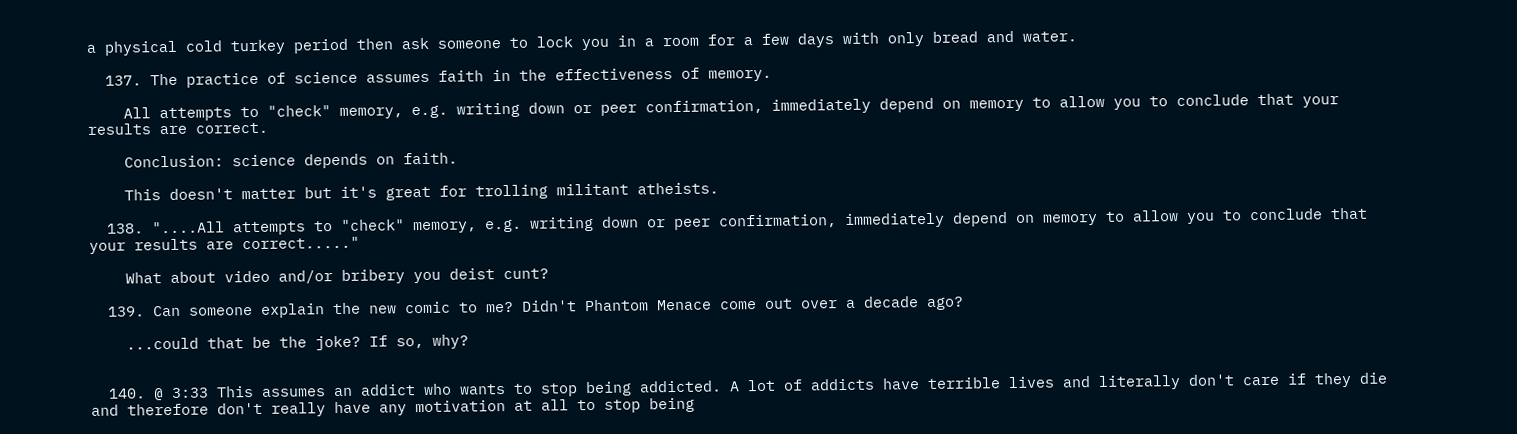a physical cold turkey period then ask someone to lock you in a room for a few days with only bread and water.

  137. The practice of science assumes faith in the effectiveness of memory.

    All attempts to "check" memory, e.g. writing down or peer confirmation, immediately depend on memory to allow you to conclude that your results are correct.

    Conclusion: science depends on faith.

    This doesn't matter but it's great for trolling militant atheists.

  138. "....All attempts to "check" memory, e.g. writing down or peer confirmation, immediately depend on memory to allow you to conclude that your results are correct....."

    What about video and/or bribery you deist cunt?

  139. Can someone explain the new comic to me? Didn't Phantom Menace come out over a decade ago?

    ...could that be the joke? If so, why?


  140. @ 3:33 This assumes an addict who wants to stop being addicted. A lot of addicts have terrible lives and literally don't care if they die and therefore don't really have any motivation at all to stop being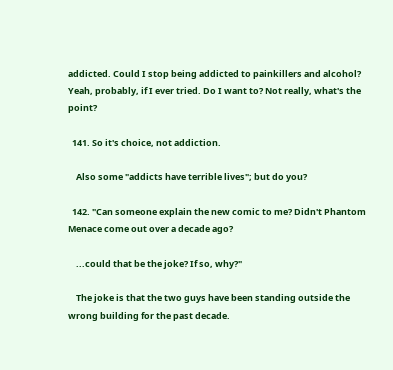addicted. Could I stop being addicted to painkillers and alcohol? Yeah, probably, if I ever tried. Do I want to? Not really, what's the point?

  141. So it's choice, not addiction.

    Also some "addicts have terrible lives"; but do you?

  142. "Can someone explain the new comic to me? Didn't Phantom Menace come out over a decade ago?

    ...could that be the joke? If so, why?"

    The joke is that the two guys have been standing outside the wrong building for the past decade.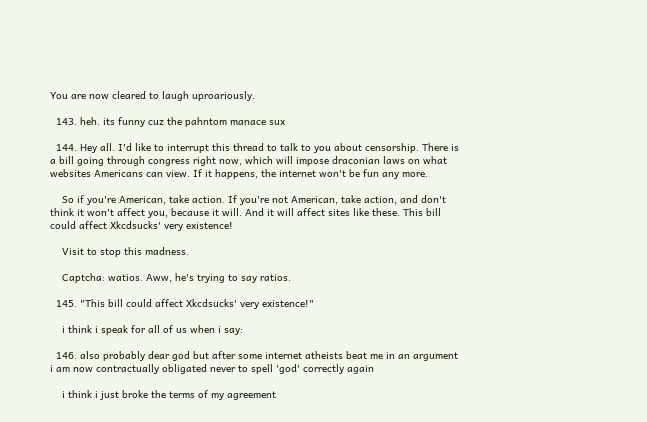You are now cleared to laugh uproariously.

  143. heh. its funny cuz the pahntom manace sux

  144. Hey all. I'd like to interrupt this thread to talk to you about censorship. There is a bill going through congress right now, which will impose draconian laws on what websites Americans can view. If it happens, the internet won't be fun any more.

    So if you're American, take action. If you're not American, take action, and don't think it won't affect you, because it will. And it will affect sites like these. This bill could affect Xkcdsucks' very existence!

    Visit to stop this madness.

    Captcha: watios. Aww, he's trying to say ratios.

  145. "This bill could affect Xkcdsucks' very existence!"

    i think i speak for all of us when i say:

  146. also probably dear god but after some internet atheists beat me in an argument i am now contractually obligated never to spell 'god' correctly again

    i think i just broke the terms of my agreement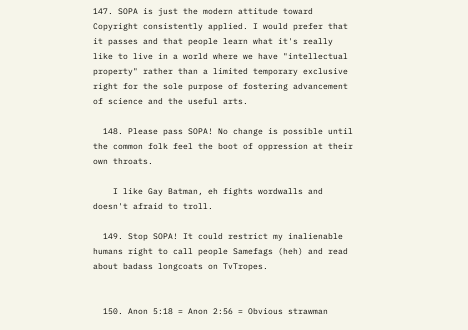147. SOPA is just the modern attitude toward Copyright consistently applied. I would prefer that it passes and that people learn what it's really like to live in a world where we have "intellectual property" rather than a limited temporary exclusive right for the sole purpose of fostering advancement of science and the useful arts.

  148. Please pass SOPA! No change is possible until the common folk feel the boot of oppression at their own throats.

    I like Gay Batman, eh fights wordwalls and doesn't afraid to troll.

  149. Stop SOPA! It could restrict my inalienable humans right to call people Samefags (heh) and read about badass longcoats on TvTropes.


  150. Anon 5:18 = Anon 2:56 = Obvious strawman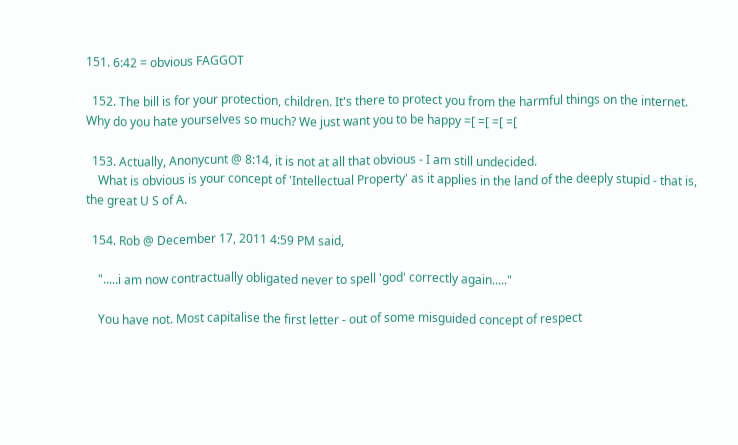151. 6:42 = obvious FAGGOT

  152. The bill is for your protection, children. It's there to protect you from the harmful things on the internet. Why do you hate yourselves so much? We just want you to be happy =[ =[ =[ =[

  153. Actually, Anonycunt @ 8:14, it is not at all that obvious - I am still undecided.
    What is obvious is your concept of 'Intellectual Property' as it applies in the land of the deeply stupid - that is, the great U S of A.

  154. Rob @ December 17, 2011 4:59 PM said,

    ".....i am now contractually obligated never to spell 'god' correctly again....."

    You have not. Most capitalise the first letter - out of some misguided concept of respect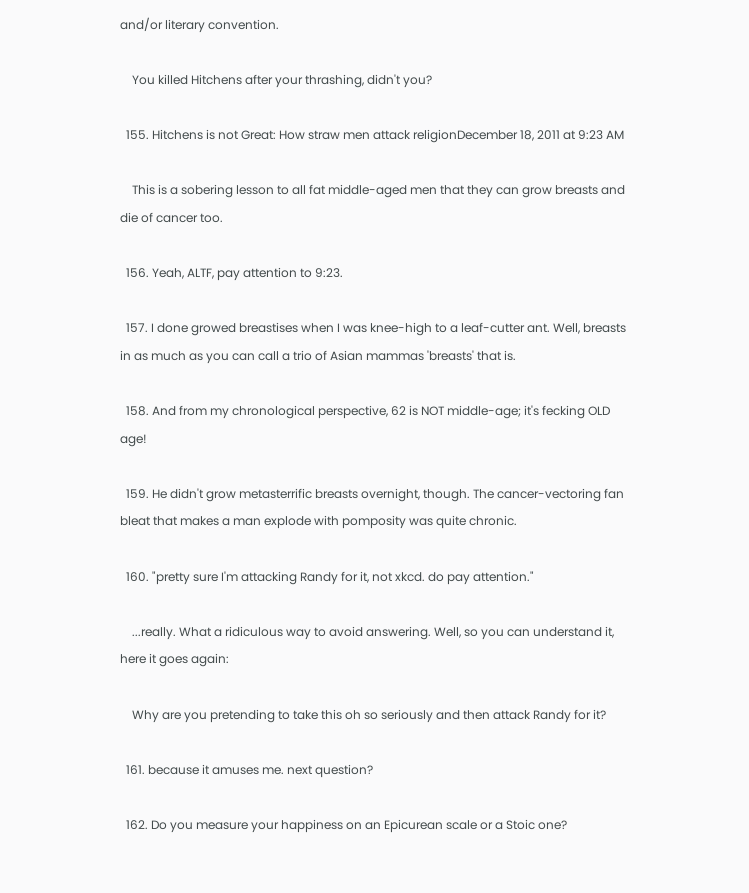and/or literary convention.

    You killed Hitchens after your thrashing, didn't you?

  155. Hitchens is not Great: How straw men attack religionDecember 18, 2011 at 9:23 AM

    This is a sobering lesson to all fat middle-aged men that they can grow breasts and die of cancer too.

  156. Yeah, ALTF, pay attention to 9:23.

  157. I done growed breastises when I was knee-high to a leaf-cutter ant. Well, breasts in as much as you can call a trio of Asian mammas 'breasts' that is.

  158. And from my chronological perspective, 62 is NOT middle-age; it's fecking OLD age!

  159. He didn't grow metasterrific breasts overnight, though. The cancer-vectoring fan bleat that makes a man explode with pomposity was quite chronic.

  160. "pretty sure I'm attacking Randy for it, not xkcd. do pay attention."

    ...really. What a ridiculous way to avoid answering. Well, so you can understand it, here it goes again:

    Why are you pretending to take this oh so seriously and then attack Randy for it?

  161. because it amuses me. next question?

  162. Do you measure your happiness on an Epicurean scale or a Stoic one?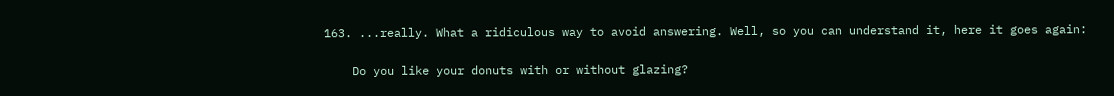163. ...really. What a ridiculous way to avoid answering. Well, so you can understand it, here it goes again:

    Do you like your donuts with or without glazing?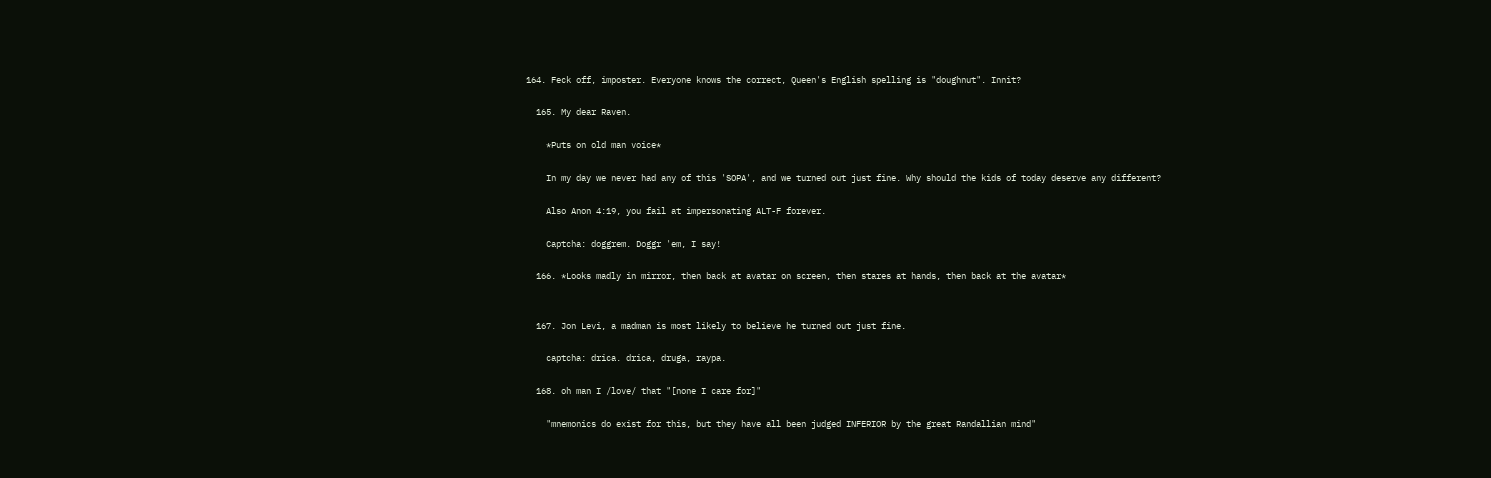164. Feck off, imposter. Everyone knows the correct, Queen's English spelling is "doughnut". Innit?

  165. My dear Raven.

    *Puts on old man voice*

    In my day we never had any of this 'SOPA', and we turned out just fine. Why should the kids of today deserve any different?

    Also Anon 4:19, you fail at impersonating ALT-F forever.

    Captcha: doggrem. Doggr 'em, I say!

  166. *Looks madly in mirror, then back at avatar on screen, then stares at hands, then back at the avatar*


  167. Jon Levi, a madman is most likely to believe he turned out just fine.

    captcha: drica. drica, druga, raypa.

  168. oh man I /love/ that "[none I care for]"

    "mnemonics do exist for this, but they have all been judged INFERIOR by the great Randallian mind"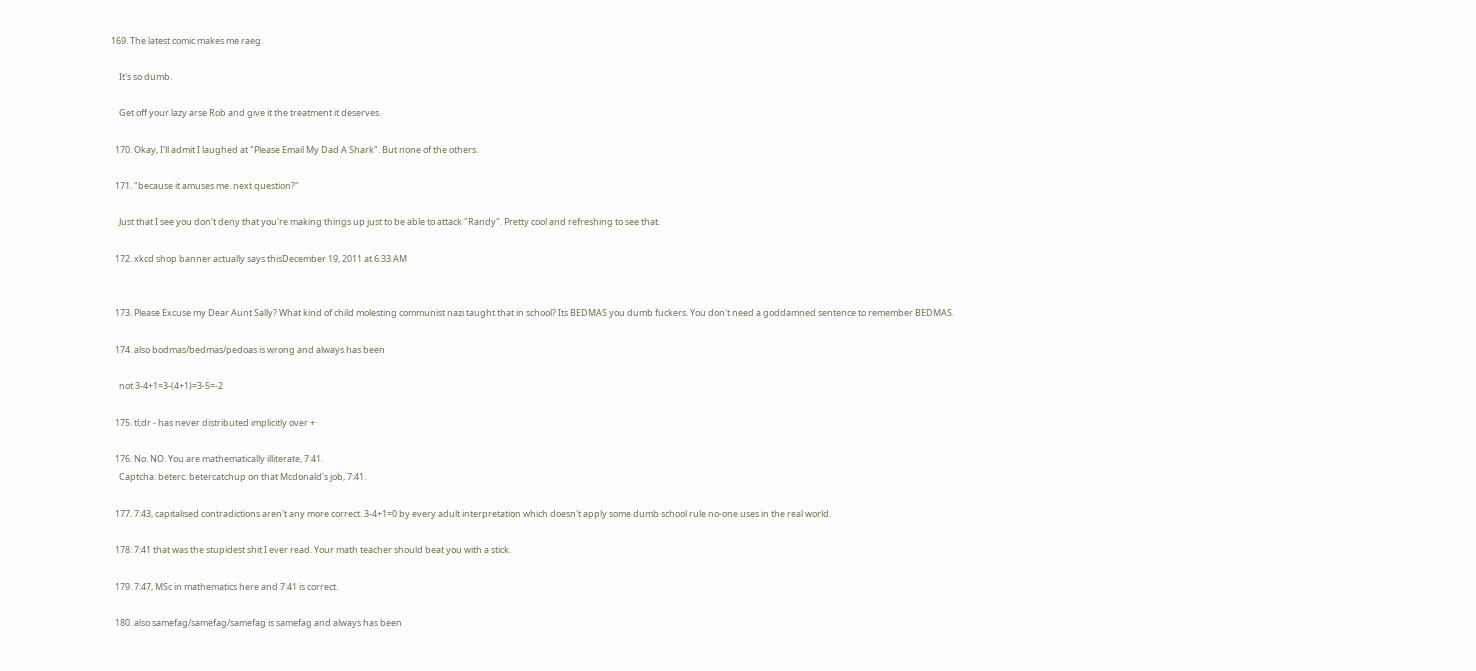169. The latest comic makes me raeg.

    It's so dumb.

    Get off your lazy arse Rob and give it the treatment it deserves.

  170. Okay, I'll admit I laughed at "Please Email My Dad A Shark". But none of the others.

  171. "because it amuses me. next question?"

    Just that I see you don't deny that you're making things up just to be able to attack "Randy". Pretty cool and refreshing to see that.

  172. xkcd shop banner actually says thisDecember 19, 2011 at 6:33 AM


  173. Please Excuse my Dear Aunt Sally? What kind of child molesting communist nazi taught that in school? Its BEDMAS you dumb fuckers. You don't need a goddamned sentence to remember BEDMAS.

  174. also bodmas/bedmas/pedoas is wrong and always has been

    not 3-4+1=3-(4+1)=3-5=-2

  175. tl;dr - has never distributed implicitly over +

  176. No. NO. You are mathematically illiterate, 7:41.
    Captcha: beterc. betercatchup on that Mcdonald's job, 7:41.

  177. 7:43, capitalised contradictions aren't any more correct. 3-4+1=0 by every adult interpretation which doesn't apply some dumb school rule no-one uses in the real world.

  178. 7:41 that was the stupidest shit I ever read. Your math teacher should beat you with a stick.

  179. 7:47, MSc in mathematics here and 7:41 is correct.

  180. also samefag/samefag/samefag is samefag and always has been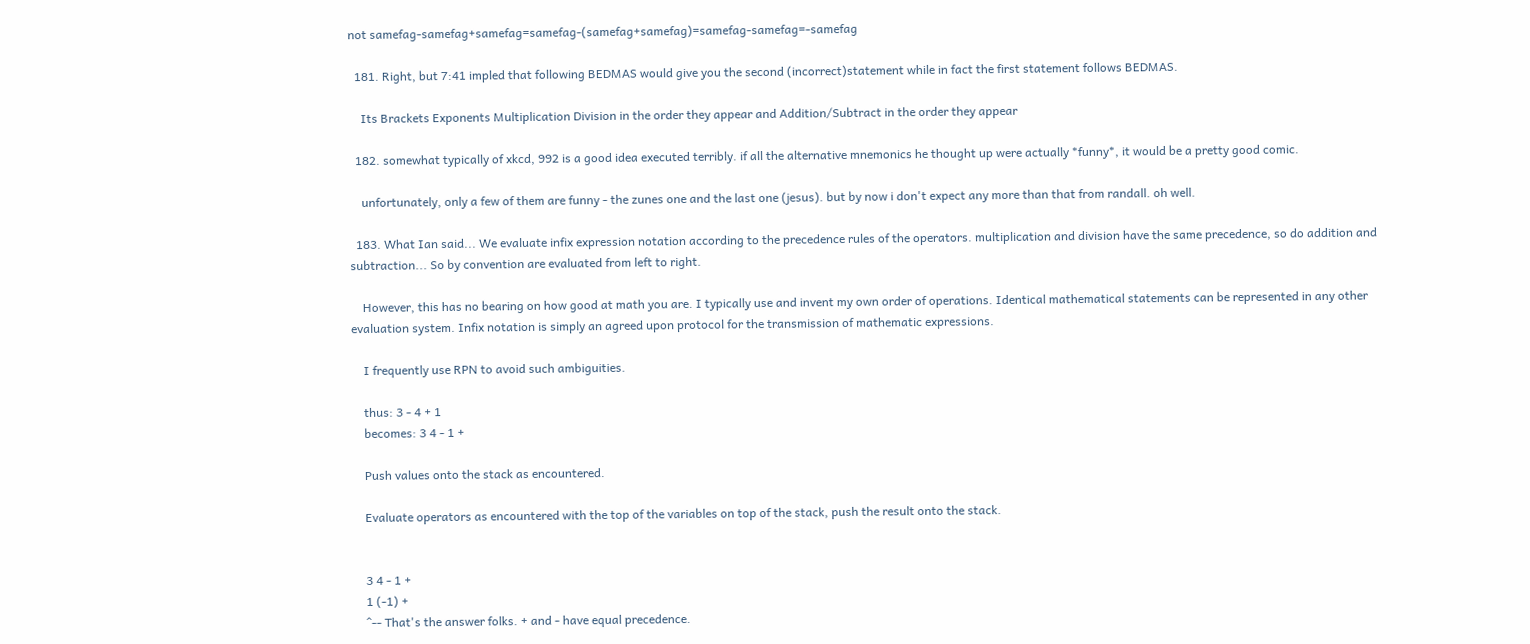not samefag-samefag+samefag=samefag-(samefag+samefag)=samefag-samefag=-samefag

  181. Right, but 7:41 impled that following BEDMAS would give you the second (incorrect)statement while in fact the first statement follows BEDMAS.

    Its Brackets Exponents Multiplication Division in the order they appear and Addition/Subtract in the order they appear

  182. somewhat typically of xkcd, 992 is a good idea executed terribly. if all the alternative mnemonics he thought up were actually *funny*, it would be a pretty good comic.

    unfortunately, only a few of them are funny - the zunes one and the last one (jesus). but by now i don't expect any more than that from randall. oh well.

  183. What Ian said... We evaluate infix expression notation according to the precedence rules of the operators. multiplication and division have the same precedence, so do addition and subtraction... So by convention are evaluated from left to right.

    However, this has no bearing on how good at math you are. I typically use and invent my own order of operations. Identical mathematical statements can be represented in any other evaluation system. Infix notation is simply an agreed upon protocol for the transmission of mathematic expressions.

    I frequently use RPN to avoid such ambiguities.

    thus: 3 - 4 + 1
    becomes: 3 4 - 1 +

    Push values onto the stack as encountered.

    Evaluate operators as encountered with the top of the variables on top of the stack, push the result onto the stack.


    3 4 - 1 +
    1 (-1) +
    ^-- That's the answer folks. + and - have equal precedence.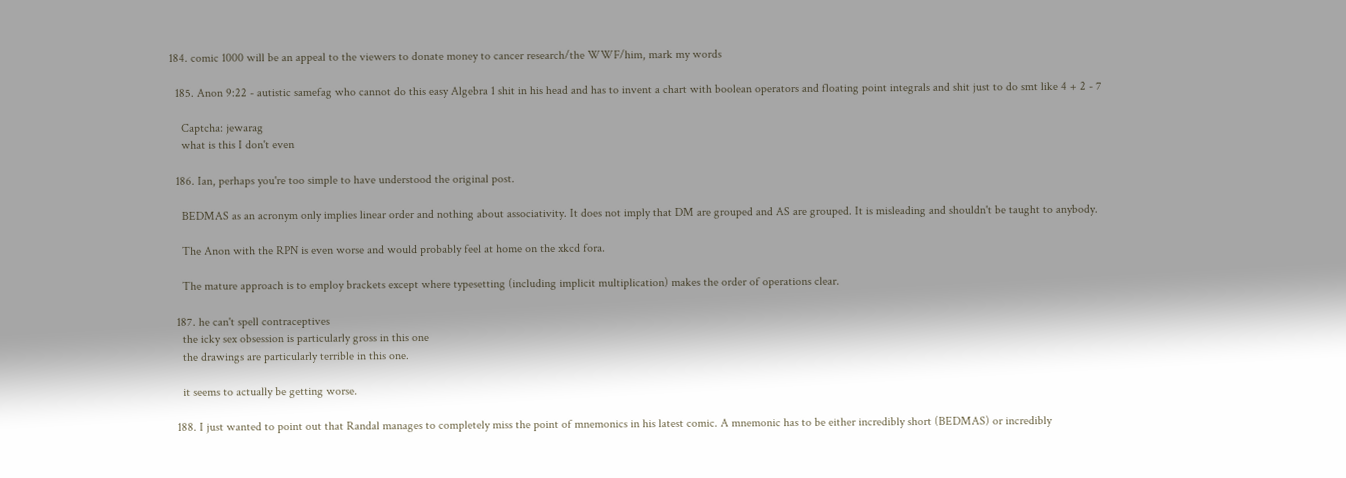184. comic 1000 will be an appeal to the viewers to donate money to cancer research/the WWF/him, mark my words

  185. Anon 9:22 - autistic samefag who cannot do this easy Algebra 1 shit in his head and has to invent a chart with boolean operators and floating point integrals and shit just to do smt like 4 + 2 - 7

    Captcha: jewarag
    what is this I don't even

  186. Ian, perhaps you're too simple to have understood the original post.

    BEDMAS as an acronym only implies linear order and nothing about associativity. It does not imply that DM are grouped and AS are grouped. It is misleading and shouldn't be taught to anybody.

    The Anon with the RPN is even worse and would probably feel at home on the xkcd fora.

    The mature approach is to employ brackets except where typesetting (including implicit multiplication) makes the order of operations clear.

  187. he can't spell contraceptives
    the icky sex obsession is particularly gross in this one
    the drawings are particularly terrible in this one.

    it seems to actually be getting worse.

  188. I just wanted to point out that Randal manages to completely miss the point of mnemonics in his latest comic. A mnemonic has to be either incredibly short (BEDMAS) or incredibly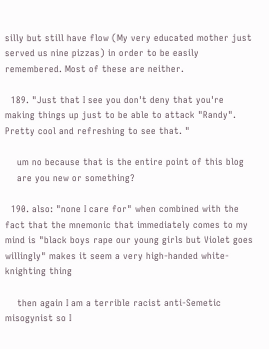silly but still have flow (My very educated mother just served us nine pizzas) in order to be easily remembered. Most of these are neither.

  189. "Just that I see you don't deny that you're making things up just to be able to attack "Randy". Pretty cool and refreshing to see that. "

    um no because that is the entire point of this blog
    are you new or something?

  190. also: "none I care for" when combined with the fact that the mnemonic that immediately comes to my mind is "black boys rape our young girls but Violet goes willingly" makes it seem a very high-handed white-knighting thing

    then again I am a terrible racist anti-Semetic misogynist so I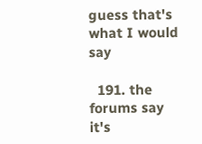guess that's what I would say

  191. the forums say it's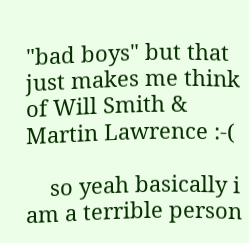"bad boys" but that just makes me think of Will Smith & Martin Lawrence :-(

    so yeah basically i am a terrible person